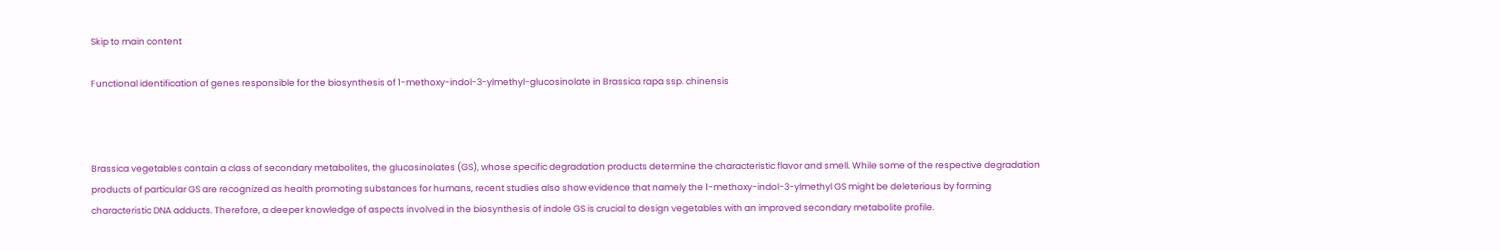Skip to main content

Functional identification of genes responsible for the biosynthesis of 1-methoxy-indol-3-ylmethyl-glucosinolate in Brassica rapa ssp. chinensis



Brassica vegetables contain a class of secondary metabolites, the glucosinolates (GS), whose specific degradation products determine the characteristic flavor and smell. While some of the respective degradation products of particular GS are recognized as health promoting substances for humans, recent studies also show evidence that namely the 1-methoxy-indol-3-ylmethyl GS might be deleterious by forming characteristic DNA adducts. Therefore, a deeper knowledge of aspects involved in the biosynthesis of indole GS is crucial to design vegetables with an improved secondary metabolite profile.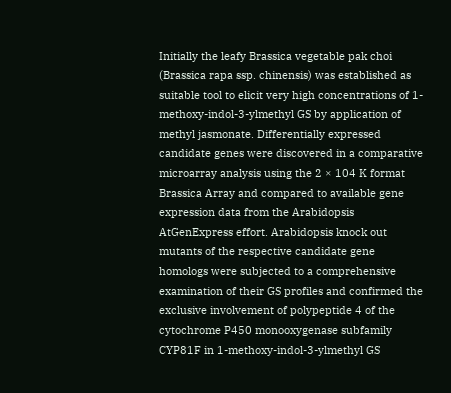Initially the leafy Brassica vegetable pak choi (Brassica rapa ssp. chinensis) was established as suitable tool to elicit very high concentrations of 1-methoxy-indol-3-ylmethyl GS by application of methyl jasmonate. Differentially expressed candidate genes were discovered in a comparative microarray analysis using the 2 × 104 K format Brassica Array and compared to available gene expression data from the Arabidopsis AtGenExpress effort. Arabidopsis knock out mutants of the respective candidate gene homologs were subjected to a comprehensive examination of their GS profiles and confirmed the exclusive involvement of polypeptide 4 of the cytochrome P450 monooxygenase subfamily CYP81F in 1-methoxy-indol-3-ylmethyl GS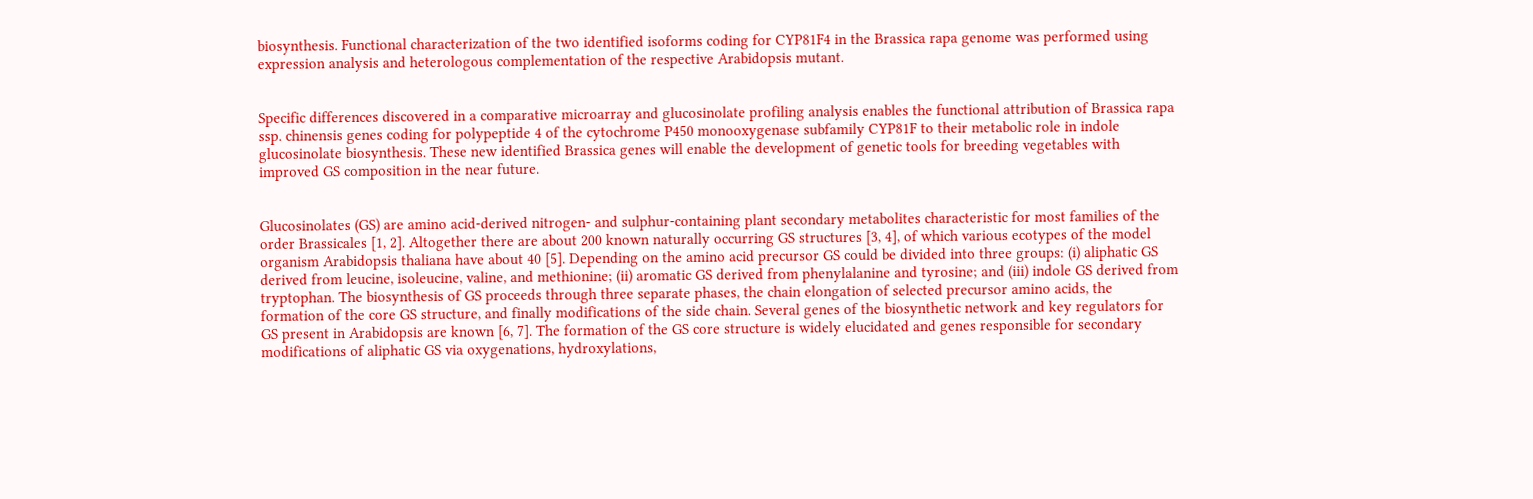biosynthesis. Functional characterization of the two identified isoforms coding for CYP81F4 in the Brassica rapa genome was performed using expression analysis and heterologous complementation of the respective Arabidopsis mutant.


Specific differences discovered in a comparative microarray and glucosinolate profiling analysis enables the functional attribution of Brassica rapa ssp. chinensis genes coding for polypeptide 4 of the cytochrome P450 monooxygenase subfamily CYP81F to their metabolic role in indole glucosinolate biosynthesis. These new identified Brassica genes will enable the development of genetic tools for breeding vegetables with improved GS composition in the near future.


Glucosinolates (GS) are amino acid-derived nitrogen- and sulphur-containing plant secondary metabolites characteristic for most families of the order Brassicales [1, 2]. Altogether there are about 200 known naturally occurring GS structures [3, 4], of which various ecotypes of the model organism Arabidopsis thaliana have about 40 [5]. Depending on the amino acid precursor GS could be divided into three groups: (i) aliphatic GS derived from leucine, isoleucine, valine, and methionine; (ii) aromatic GS derived from phenylalanine and tyrosine; and (iii) indole GS derived from tryptophan. The biosynthesis of GS proceeds through three separate phases, the chain elongation of selected precursor amino acids, the formation of the core GS structure, and finally modifications of the side chain. Several genes of the biosynthetic network and key regulators for GS present in Arabidopsis are known [6, 7]. The formation of the GS core structure is widely elucidated and genes responsible for secondary modifications of aliphatic GS via oxygenations, hydroxylations,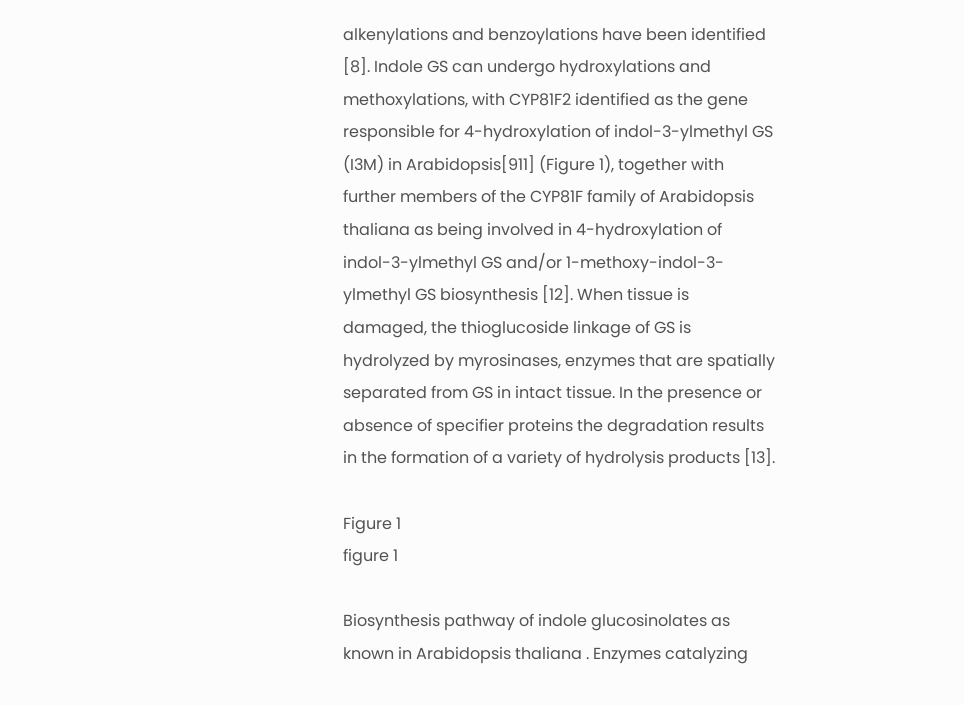alkenylations and benzoylations have been identified [8]. Indole GS can undergo hydroxylations and methoxylations, with CYP81F2 identified as the gene responsible for 4-hydroxylation of indol-3-ylmethyl GS (I3M) in Arabidopsis[911] (Figure 1), together with further members of the CYP81F family of Arabidopsis thaliana as being involved in 4-hydroxylation of indol-3-ylmethyl GS and/or 1-methoxy-indol-3-ylmethyl GS biosynthesis [12]. When tissue is damaged, the thioglucoside linkage of GS is hydrolyzed by myrosinases, enzymes that are spatially separated from GS in intact tissue. In the presence or absence of specifier proteins the degradation results in the formation of a variety of hydrolysis products [13].

Figure 1
figure 1

Biosynthesis pathway of indole glucosinolates as known in Arabidopsis thaliana . Enzymes catalyzing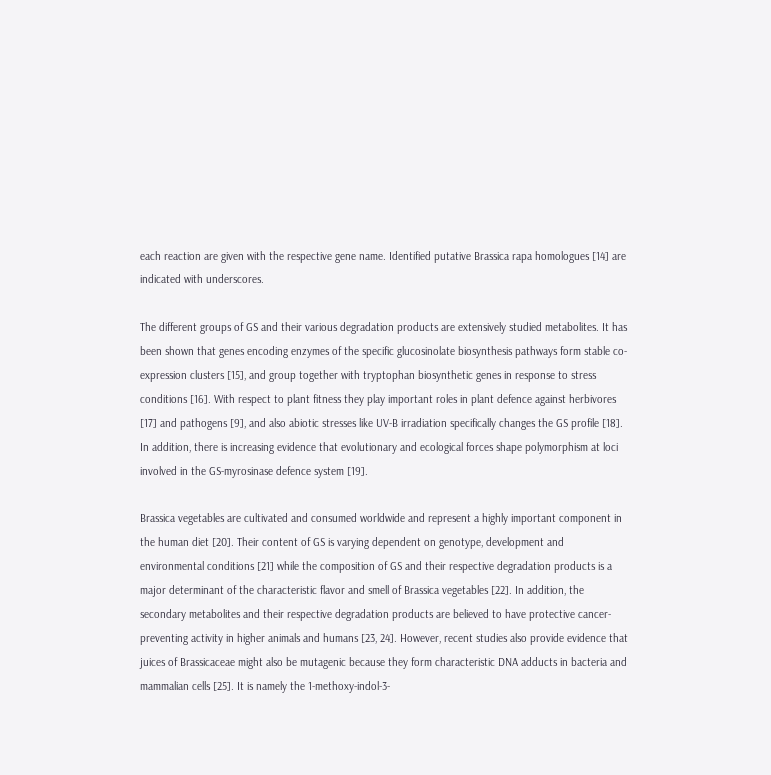each reaction are given with the respective gene name. Identified putative Brassica rapa homologues [14] are indicated with underscores.

The different groups of GS and their various degradation products are extensively studied metabolites. It has been shown that genes encoding enzymes of the specific glucosinolate biosynthesis pathways form stable co-expression clusters [15], and group together with tryptophan biosynthetic genes in response to stress conditions [16]. With respect to plant fitness they play important roles in plant defence against herbivores [17] and pathogens [9], and also abiotic stresses like UV-B irradiation specifically changes the GS profile [18]. In addition, there is increasing evidence that evolutionary and ecological forces shape polymorphism at loci involved in the GS-myrosinase defence system [19].

Brassica vegetables are cultivated and consumed worldwide and represent a highly important component in the human diet [20]. Their content of GS is varying dependent on genotype, development and environmental conditions [21] while the composition of GS and their respective degradation products is a major determinant of the characteristic flavor and smell of Brassica vegetables [22]. In addition, the secondary metabolites and their respective degradation products are believed to have protective cancer-preventing activity in higher animals and humans [23, 24]. However, recent studies also provide evidence that juices of Brassicaceae might also be mutagenic because they form characteristic DNA adducts in bacteria and mammalian cells [25]. It is namely the 1-methoxy-indol-3-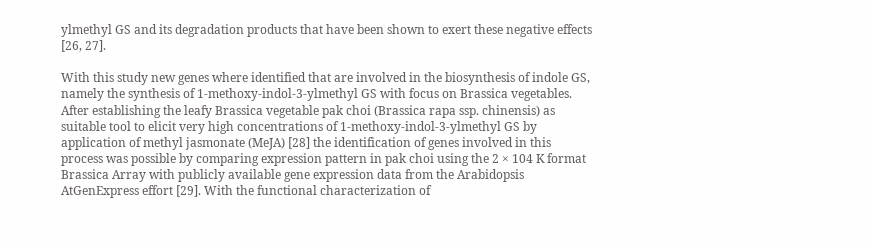ylmethyl GS and its degradation products that have been shown to exert these negative effects [26, 27].

With this study new genes where identified that are involved in the biosynthesis of indole GS, namely the synthesis of 1-methoxy-indol-3-ylmethyl GS with focus on Brassica vegetables. After establishing the leafy Brassica vegetable pak choi (Brassica rapa ssp. chinensis) as suitable tool to elicit very high concentrations of 1-methoxy-indol-3-ylmethyl GS by application of methyl jasmonate (MeJA) [28] the identification of genes involved in this process was possible by comparing expression pattern in pak choi using the 2 × 104 K format Brassica Array with publicly available gene expression data from the Arabidopsis AtGenExpress effort [29]. With the functional characterization of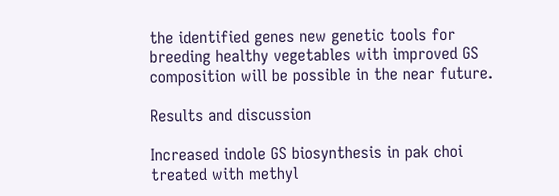the identified genes new genetic tools for breeding healthy vegetables with improved GS composition will be possible in the near future.

Results and discussion

Increased indole GS biosynthesis in pak choi treated with methyl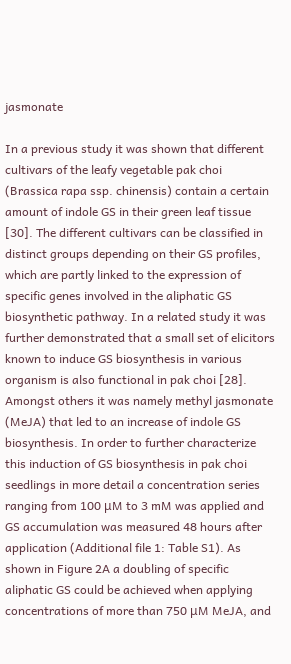jasmonate

In a previous study it was shown that different cultivars of the leafy vegetable pak choi (Brassica rapa ssp. chinensis) contain a certain amount of indole GS in their green leaf tissue [30]. The different cultivars can be classified in distinct groups depending on their GS profiles, which are partly linked to the expression of specific genes involved in the aliphatic GS biosynthetic pathway. In a related study it was further demonstrated that a small set of elicitors known to induce GS biosynthesis in various organism is also functional in pak choi [28]. Amongst others it was namely methyl jasmonate (MeJA) that led to an increase of indole GS biosynthesis. In order to further characterize this induction of GS biosynthesis in pak choi seedlings in more detail a concentration series ranging from 100 μM to 3 mM was applied and GS accumulation was measured 48 hours after application (Additional file 1: Table S1). As shown in Figure 2A a doubling of specific aliphatic GS could be achieved when applying concentrations of more than 750 μM MeJA, and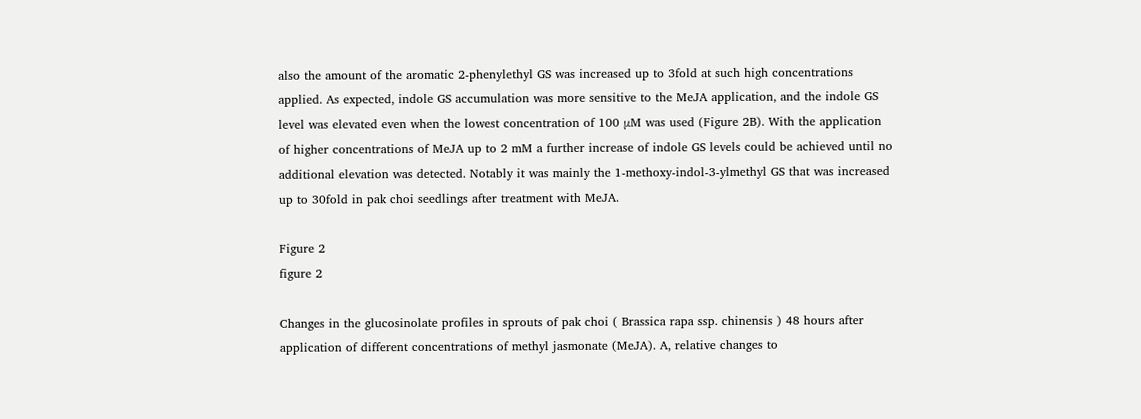also the amount of the aromatic 2-phenylethyl GS was increased up to 3fold at such high concentrations applied. As expected, indole GS accumulation was more sensitive to the MeJA application, and the indole GS level was elevated even when the lowest concentration of 100 μM was used (Figure 2B). With the application of higher concentrations of MeJA up to 2 mM a further increase of indole GS levels could be achieved until no additional elevation was detected. Notably it was mainly the 1-methoxy-indol-3-ylmethyl GS that was increased up to 30fold in pak choi seedlings after treatment with MeJA.

Figure 2
figure 2

Changes in the glucosinolate profiles in sprouts of pak choi ( Brassica rapa ssp. chinensis ) 48 hours after application of different concentrations of methyl jasmonate (MeJA). A, relative changes to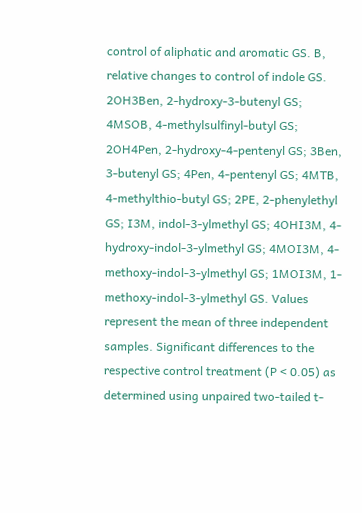control of aliphatic and aromatic GS. B, relative changes to control of indole GS. 2OH3Ben, 2-hydroxy-3-butenyl GS; 4MSOB, 4-methylsulfinyl-butyl GS; 2OH4Pen, 2-hydroxy-4-pentenyl GS; 3Ben, 3-butenyl GS; 4Pen, 4-pentenyl GS; 4MTB, 4-methylthio-butyl GS; 2PE, 2-phenylethyl GS; I3M, indol-3-ylmethyl GS; 4OHI3M, 4-hydroxy-indol-3-ylmethyl GS; 4MOI3M, 4-methoxy-indol-3-ylmethyl GS; 1MOI3M, 1-methoxy-indol-3-ylmethyl GS. Values represent the mean of three independent samples. Significant differences to the respective control treatment (P < 0.05) as determined using unpaired two-tailed t-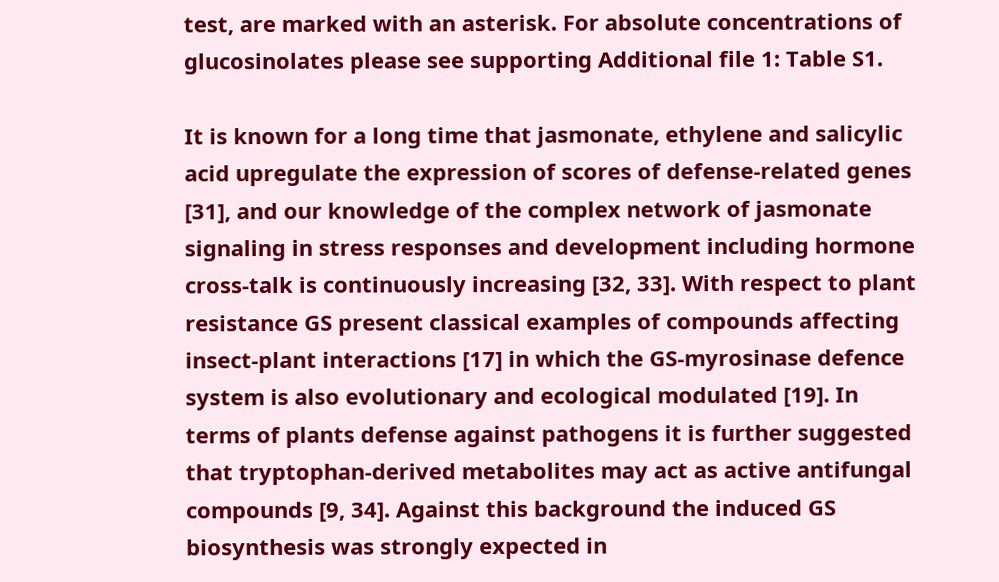test, are marked with an asterisk. For absolute concentrations of glucosinolates please see supporting Additional file 1: Table S1.

It is known for a long time that jasmonate, ethylene and salicylic acid upregulate the expression of scores of defense-related genes [31], and our knowledge of the complex network of jasmonate signaling in stress responses and development including hormone cross-talk is continuously increasing [32, 33]. With respect to plant resistance GS present classical examples of compounds affecting insect-plant interactions [17] in which the GS-myrosinase defence system is also evolutionary and ecological modulated [19]. In terms of plants defense against pathogens it is further suggested that tryptophan-derived metabolites may act as active antifungal compounds [9, 34]. Against this background the induced GS biosynthesis was strongly expected in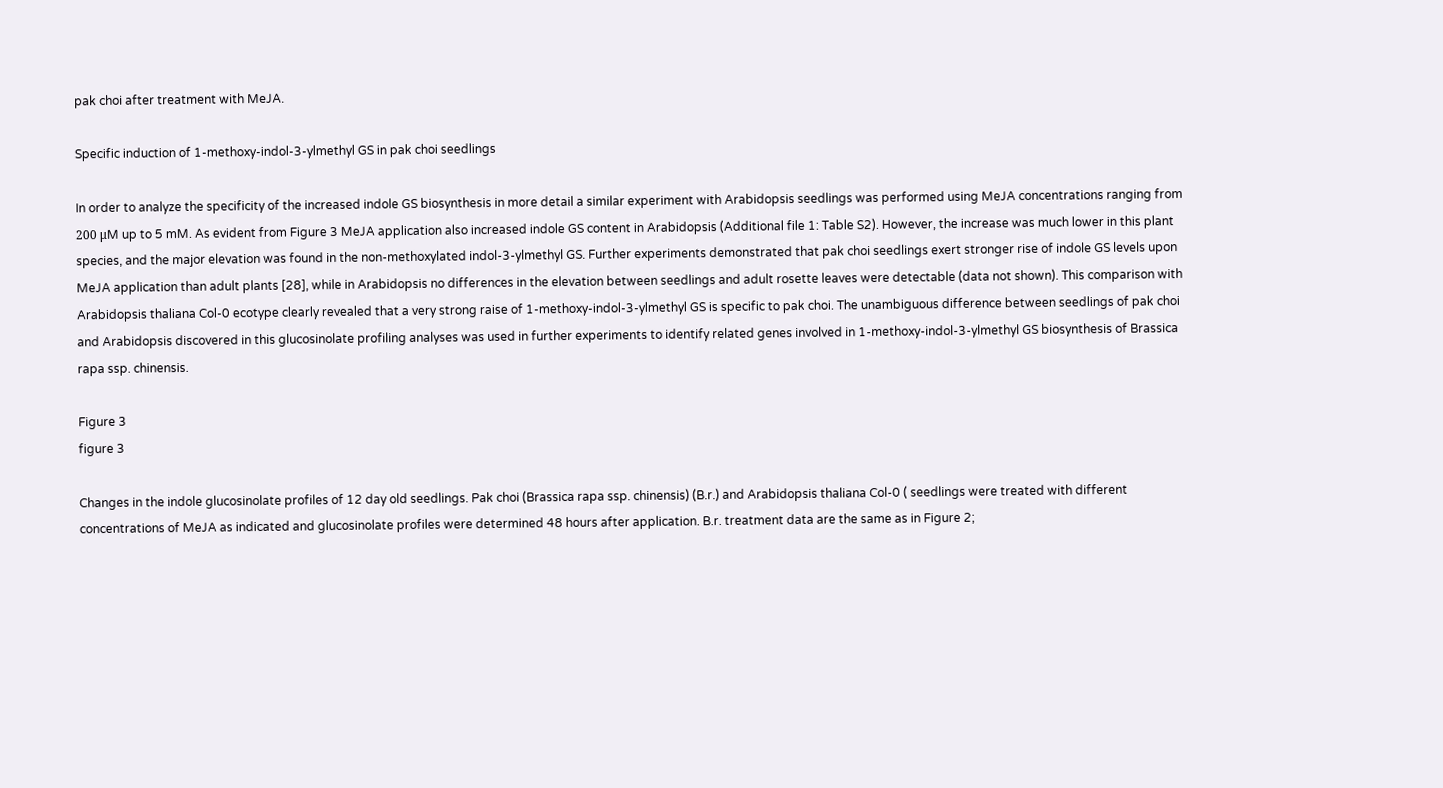pak choi after treatment with MeJA.

Specific induction of 1-methoxy-indol-3-ylmethyl GS in pak choi seedlings

In order to analyze the specificity of the increased indole GS biosynthesis in more detail a similar experiment with Arabidopsis seedlings was performed using MeJA concentrations ranging from 200 μM up to 5 mM. As evident from Figure 3 MeJA application also increased indole GS content in Arabidopsis (Additional file 1: Table S2). However, the increase was much lower in this plant species, and the major elevation was found in the non-methoxylated indol-3-ylmethyl GS. Further experiments demonstrated that pak choi seedlings exert stronger rise of indole GS levels upon MeJA application than adult plants [28], while in Arabidopsis no differences in the elevation between seedlings and adult rosette leaves were detectable (data not shown). This comparison with Arabidopsis thaliana Col-0 ecotype clearly revealed that a very strong raise of 1-methoxy-indol-3-ylmethyl GS is specific to pak choi. The unambiguous difference between seedlings of pak choi and Arabidopsis discovered in this glucosinolate profiling analyses was used in further experiments to identify related genes involved in 1-methoxy-indol-3-ylmethyl GS biosynthesis of Brassica rapa ssp. chinensis.

Figure 3
figure 3

Changes in the indole glucosinolate profiles of 12 day old seedlings. Pak choi (Brassica rapa ssp. chinensis) (B.r.) and Arabidopsis thaliana Col-0 ( seedlings were treated with different concentrations of MeJA as indicated and glucosinolate profiles were determined 48 hours after application. B.r. treatment data are the same as in Figure 2;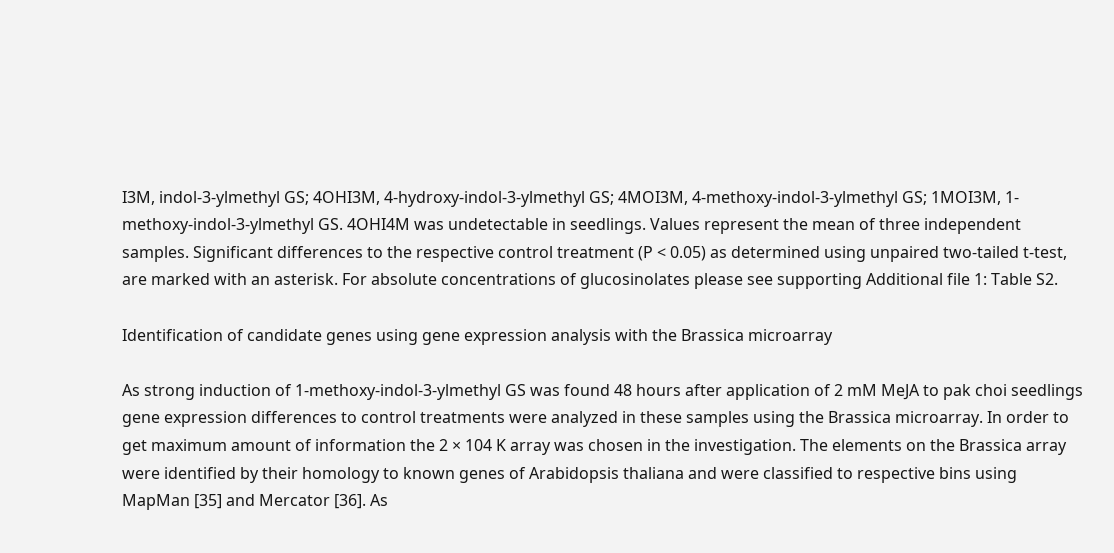I3M, indol-3-ylmethyl GS; 4OHI3M, 4-hydroxy-indol-3-ylmethyl GS; 4MOI3M, 4-methoxy-indol-3-ylmethyl GS; 1MOI3M, 1-methoxy-indol-3-ylmethyl GS. 4OHI4M was undetectable in seedlings. Values represent the mean of three independent samples. Significant differences to the respective control treatment (P < 0.05) as determined using unpaired two-tailed t-test, are marked with an asterisk. For absolute concentrations of glucosinolates please see supporting Additional file 1: Table S2.

Identification of candidate genes using gene expression analysis with the Brassica microarray

As strong induction of 1-methoxy-indol-3-ylmethyl GS was found 48 hours after application of 2 mM MeJA to pak choi seedlings gene expression differences to control treatments were analyzed in these samples using the Brassica microarray. In order to get maximum amount of information the 2 × 104 K array was chosen in the investigation. The elements on the Brassica array were identified by their homology to known genes of Arabidopsis thaliana and were classified to respective bins using MapMan [35] and Mercator [36]. As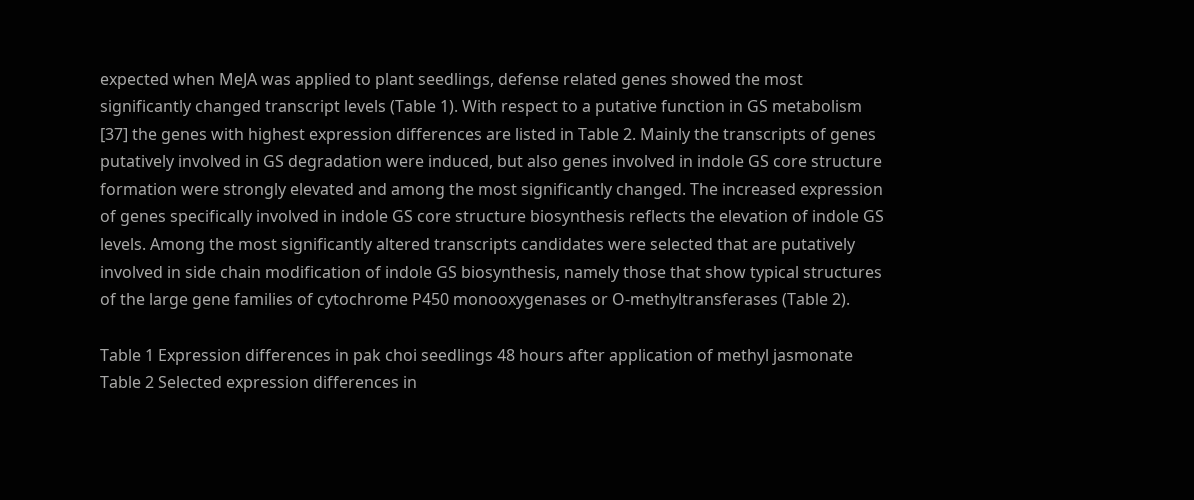expected when MeJA was applied to plant seedlings, defense related genes showed the most significantly changed transcript levels (Table 1). With respect to a putative function in GS metabolism [37] the genes with highest expression differences are listed in Table 2. Mainly the transcripts of genes putatively involved in GS degradation were induced, but also genes involved in indole GS core structure formation were strongly elevated and among the most significantly changed. The increased expression of genes specifically involved in indole GS core structure biosynthesis reflects the elevation of indole GS levels. Among the most significantly altered transcripts candidates were selected that are putatively involved in side chain modification of indole GS biosynthesis, namely those that show typical structures of the large gene families of cytochrome P450 monooxygenases or O-methyltransferases (Table 2).

Table 1 Expression differences in pak choi seedlings 48 hours after application of methyl jasmonate
Table 2 Selected expression differences in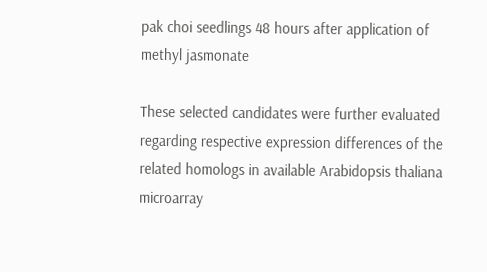pak choi seedlings 48 hours after application of methyl jasmonate

These selected candidates were further evaluated regarding respective expression differences of the related homologs in available Arabidopsis thaliana microarray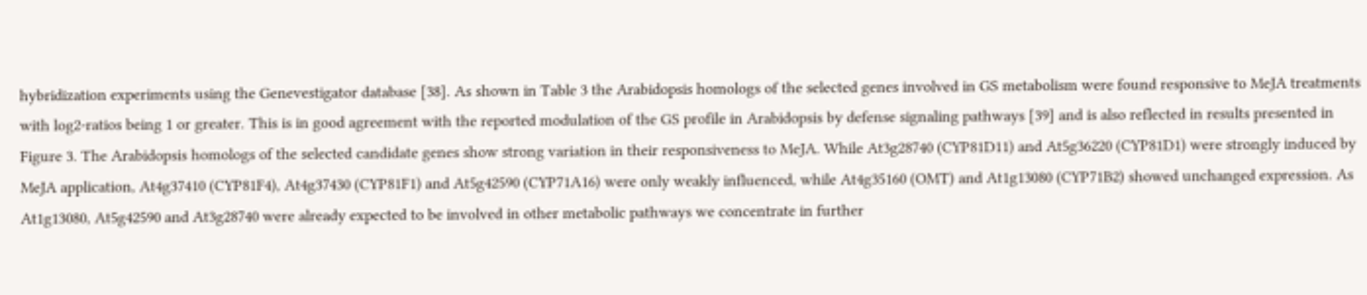hybridization experiments using the Genevestigator database [38]. As shown in Table 3 the Arabidopsis homologs of the selected genes involved in GS metabolism were found responsive to MeJA treatments with log2-ratios being 1 or greater. This is in good agreement with the reported modulation of the GS profile in Arabidopsis by defense signaling pathways [39] and is also reflected in results presented in Figure 3. The Arabidopsis homologs of the selected candidate genes show strong variation in their responsiveness to MeJA. While At3g28740 (CYP81D11) and At5g36220 (CYP81D1) were strongly induced by MeJA application, At4g37410 (CYP81F4), At4g37430 (CYP81F1) and At5g42590 (CYP71A16) were only weakly influenced, while At4g35160 (OMT) and At1g13080 (CYP71B2) showed unchanged expression. As At1g13080, At5g42590 and At3g28740 were already expected to be involved in other metabolic pathways we concentrate in further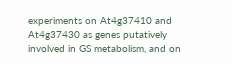experiments on At4g37410 and At4g37430 as genes putatively involved in GS metabolism, and on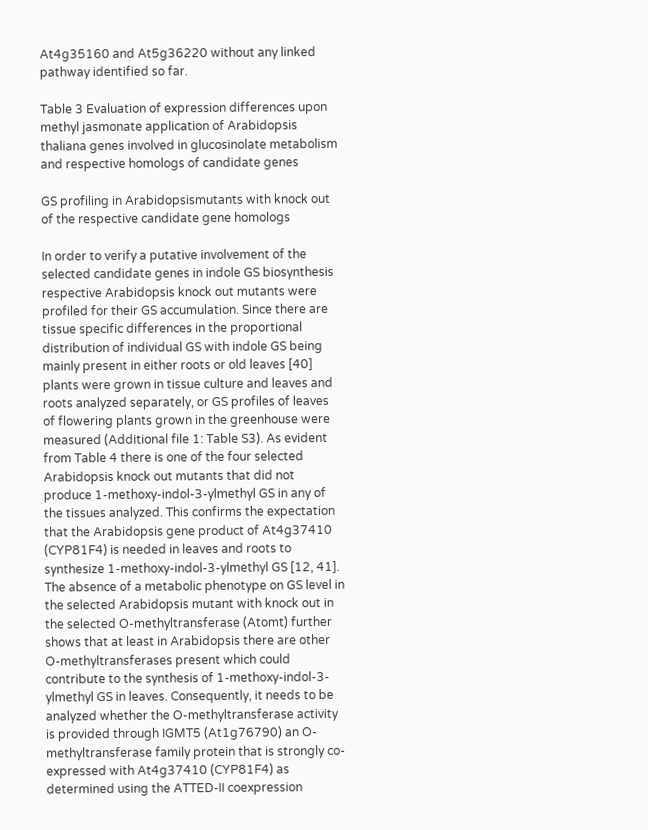At4g35160 and At5g36220 without any linked pathway identified so far.

Table 3 Evaluation of expression differences upon methyl jasmonate application of Arabidopsis thaliana genes involved in glucosinolate metabolism and respective homologs of candidate genes

GS profiling in Arabidopsismutants with knock out of the respective candidate gene homologs

In order to verify a putative involvement of the selected candidate genes in indole GS biosynthesis respective Arabidopsis knock out mutants were profiled for their GS accumulation. Since there are tissue specific differences in the proportional distribution of individual GS with indole GS being mainly present in either roots or old leaves [40] plants were grown in tissue culture and leaves and roots analyzed separately, or GS profiles of leaves of flowering plants grown in the greenhouse were measured (Additional file 1: Table S3). As evident from Table 4 there is one of the four selected Arabidopsis knock out mutants that did not produce 1-methoxy-indol-3-ylmethyl GS in any of the tissues analyzed. This confirms the expectation that the Arabidopsis gene product of At4g37410 (CYP81F4) is needed in leaves and roots to synthesize 1-methoxy-indol-3-ylmethyl GS [12, 41]. The absence of a metabolic phenotype on GS level in the selected Arabidopsis mutant with knock out in the selected O-methyltransferase (Atomt) further shows that at least in Arabidopsis there are other O-methyltransferases present which could contribute to the synthesis of 1-methoxy-indol-3-ylmethyl GS in leaves. Consequently, it needs to be analyzed whether the O-methyltransferase activity is provided through IGMT5 (At1g76790) an O-methyltransferase family protein that is strongly co-expressed with At4g37410 (CYP81F4) as determined using the ATTED-II coexpression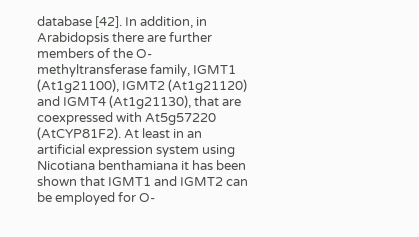database [42]. In addition, in Arabidopsis there are further members of the O-methyltransferase family, IGMT1 (At1g21100), IGMT2 (At1g21120) and IGMT4 (At1g21130), that are coexpressed with At5g57220 (AtCYP81F2). At least in an artificial expression system using Nicotiana benthamiana it has been shown that IGMT1 and IGMT2 can be employed for O-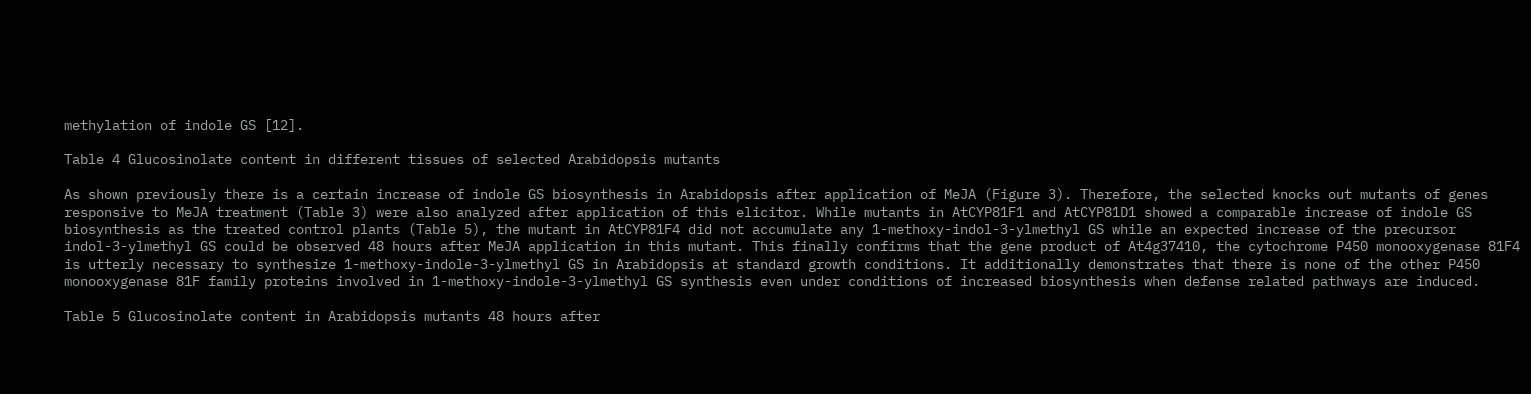methylation of indole GS [12].

Table 4 Glucosinolate content in different tissues of selected Arabidopsis mutants

As shown previously there is a certain increase of indole GS biosynthesis in Arabidopsis after application of MeJA (Figure 3). Therefore, the selected knocks out mutants of genes responsive to MeJA treatment (Table 3) were also analyzed after application of this elicitor. While mutants in AtCYP81F1 and AtCYP81D1 showed a comparable increase of indole GS biosynthesis as the treated control plants (Table 5), the mutant in AtCYP81F4 did not accumulate any 1-methoxy-indol-3-ylmethyl GS while an expected increase of the precursor indol-3-ylmethyl GS could be observed 48 hours after MeJA application in this mutant. This finally confirms that the gene product of At4g37410, the cytochrome P450 monooxygenase 81F4 is utterly necessary to synthesize 1-methoxy-indole-3-ylmethyl GS in Arabidopsis at standard growth conditions. It additionally demonstrates that there is none of the other P450 monooxygenase 81F family proteins involved in 1-methoxy-indole-3-ylmethyl GS synthesis even under conditions of increased biosynthesis when defense related pathways are induced.

Table 5 Glucosinolate content in Arabidopsis mutants 48 hours after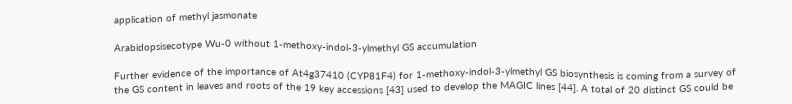application of methyl jasmonate

Arabidopsisecotype Wu-0 without 1-methoxy-indol-3-ylmethyl GS accumulation

Further evidence of the importance of At4g37410 (CYP81F4) for 1-methoxy-indol-3-ylmethyl GS biosynthesis is coming from a survey of the GS content in leaves and roots of the 19 key accessions [43] used to develop the MAGIC lines [44]. A total of 20 distinct GS could be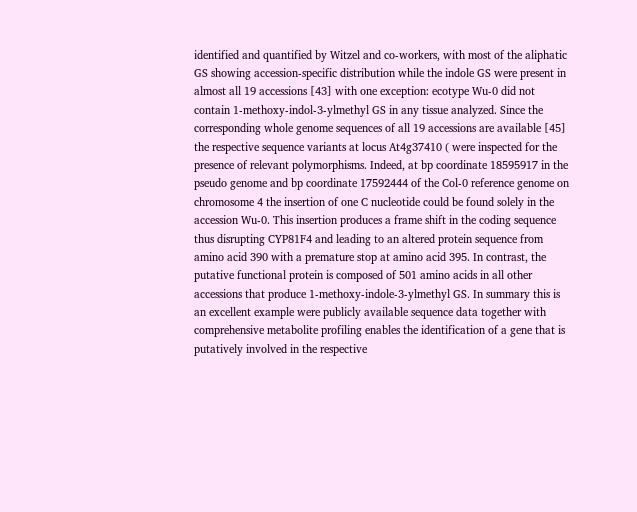identified and quantified by Witzel and co-workers, with most of the aliphatic GS showing accession-specific distribution while the indole GS were present in almost all 19 accessions [43] with one exception: ecotype Wu-0 did not contain 1-methoxy-indol-3-ylmethyl GS in any tissue analyzed. Since the corresponding whole genome sequences of all 19 accessions are available [45] the respective sequence variants at locus At4g37410 ( were inspected for the presence of relevant polymorphisms. Indeed, at bp coordinate 18595917 in the pseudo genome and bp coordinate 17592444 of the Col-0 reference genome on chromosome 4 the insertion of one C nucleotide could be found solely in the accession Wu-0. This insertion produces a frame shift in the coding sequence thus disrupting CYP81F4 and leading to an altered protein sequence from amino acid 390 with a premature stop at amino acid 395. In contrast, the putative functional protein is composed of 501 amino acids in all other accessions that produce 1-methoxy-indole-3-ylmethyl GS. In summary this is an excellent example were publicly available sequence data together with comprehensive metabolite profiling enables the identification of a gene that is putatively involved in the respective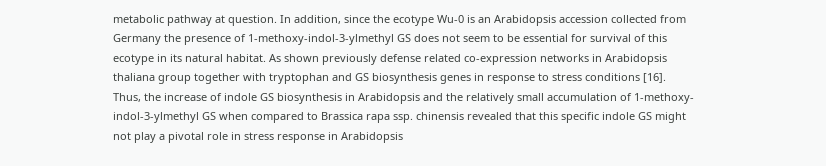metabolic pathway at question. In addition, since the ecotype Wu-0 is an Arabidopsis accession collected from Germany the presence of 1-methoxy-indol-3-ylmethyl GS does not seem to be essential for survival of this ecotype in its natural habitat. As shown previously defense related co-expression networks in Arabidopsis thaliana group together with tryptophan and GS biosynthesis genes in response to stress conditions [16]. Thus, the increase of indole GS biosynthesis in Arabidopsis and the relatively small accumulation of 1-methoxy-indol-3-ylmethyl GS when compared to Brassica rapa ssp. chinensis revealed that this specific indole GS might not play a pivotal role in stress response in Arabidopsis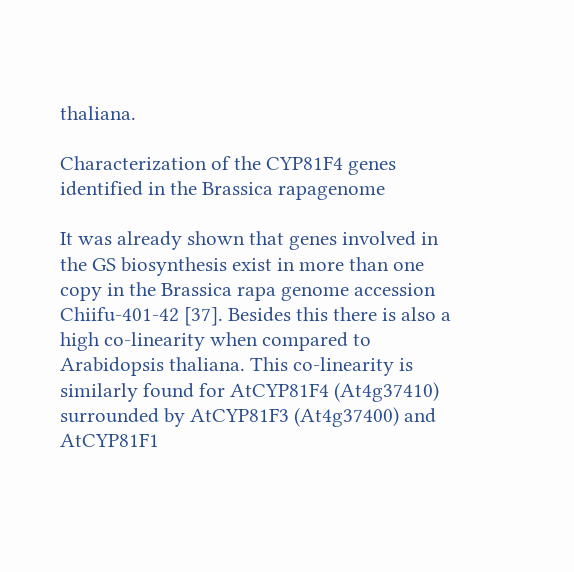thaliana.

Characterization of the CYP81F4 genes identified in the Brassica rapagenome

It was already shown that genes involved in the GS biosynthesis exist in more than one copy in the Brassica rapa genome accession Chiifu-401-42 [37]. Besides this there is also a high co-linearity when compared to Arabidopsis thaliana. This co-linearity is similarly found for AtCYP81F4 (At4g37410) surrounded by AtCYP81F3 (At4g37400) and AtCYP81F1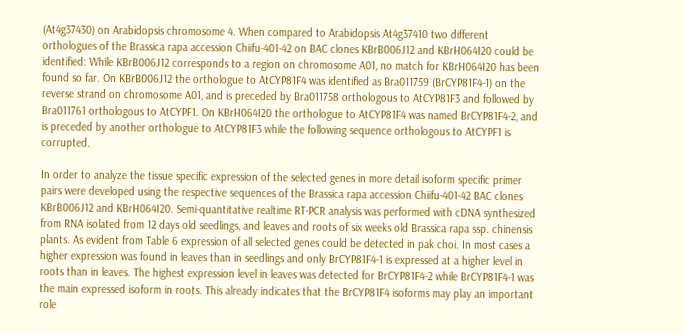(At4g37430) on Arabidopsis chromosome 4. When compared to Arabidopsis At4g37410 two different orthologues of the Brassica rapa accession Chiifu-401-42 on BAC clones KBrB006J12 and KBrH064I20 could be identified: While KBrB006J12 corresponds to a region on chromosome A01, no match for KBrH064I20 has been found so far. On KBrB006J12 the orthologue to AtCYP81F4 was identified as Bra011759 (BrCYP81F4-1) on the reverse strand on chromosome A01, and is preceded by Bra011758 orthologous to AtCYP81F3 and followed by Bra011761 orthologous to AtCYPF1. On KBrH064I20 the orthologue to AtCYP81F4 was named BrCYP81F4-2, and is preceded by another orthologue to AtCYP81F3 while the following sequence orthologous to AtCYPF1 is corrupted.

In order to analyze the tissue specific expression of the selected genes in more detail isoform specific primer pairs were developed using the respective sequences of the Brassica rapa accession Chiifu-401-42 BAC clones KBrB006J12 and KBrH064I20. Semi-quantitative realtime RT-PCR analysis was performed with cDNA synthesized from RNA isolated from 12 days old seedlings, and leaves and roots of six weeks old Brassica rapa ssp. chinensis plants. As evident from Table 6 expression of all selected genes could be detected in pak choi. In most cases a higher expression was found in leaves than in seedlings and only BrCYP81F4-1 is expressed at a higher level in roots than in leaves. The highest expression level in leaves was detected for BrCYP81F4-2 while BrCYP81F4-1 was the main expressed isoform in roots. This already indicates that the BrCYP81F4 isoforms may play an important role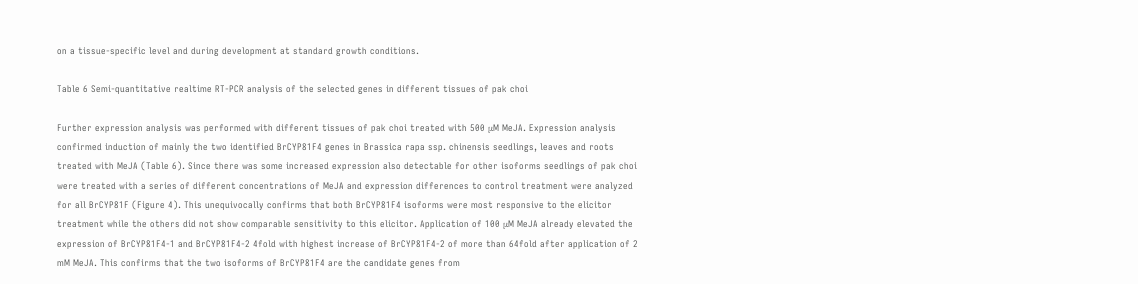on a tissue-specific level and during development at standard growth conditions.

Table 6 Semi-quantitative realtime RT-PCR analysis of the selected genes in different tissues of pak choi

Further expression analysis was performed with different tissues of pak choi treated with 500 μM MeJA. Expression analysis confirmed induction of mainly the two identified BrCYP81F4 genes in Brassica rapa ssp. chinensis seedlings, leaves and roots treated with MeJA (Table 6). Since there was some increased expression also detectable for other isoforms seedlings of pak choi were treated with a series of different concentrations of MeJA and expression differences to control treatment were analyzed for all BrCYP81F (Figure 4). This unequivocally confirms that both BrCYP81F4 isoforms were most responsive to the elicitor treatment while the others did not show comparable sensitivity to this elicitor. Application of 100 μM MeJA already elevated the expression of BrCYP81F4-1 and BrCYP81F4-2 4fold with highest increase of BrCYP81F4-2 of more than 64fold after application of 2 mM MeJA. This confirms that the two isoforms of BrCYP81F4 are the candidate genes from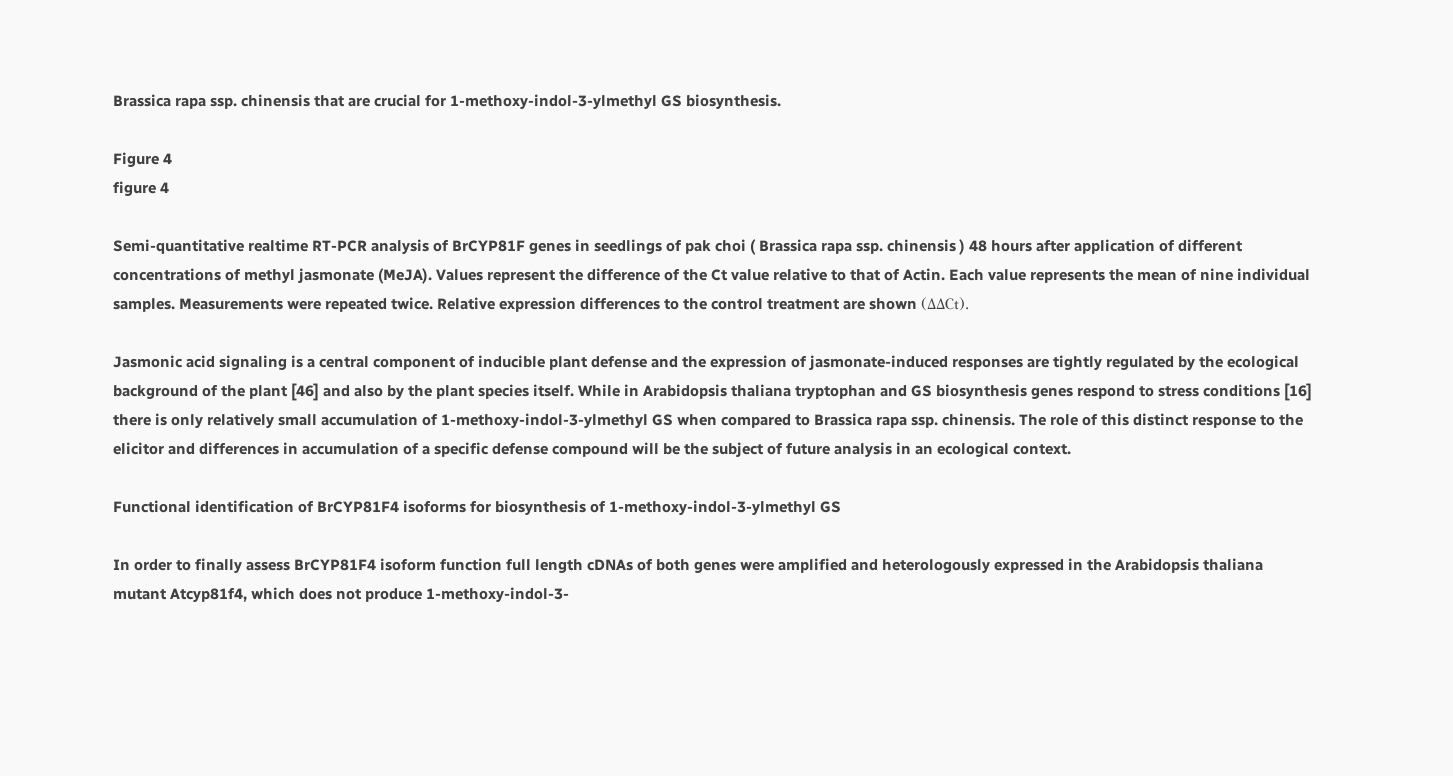Brassica rapa ssp. chinensis that are crucial for 1-methoxy-indol-3-ylmethyl GS biosynthesis.

Figure 4
figure 4

Semi-quantitative realtime RT-PCR analysis of BrCYP81F genes in seedlings of pak choi ( Brassica rapa ssp. chinensis ) 48 hours after application of different concentrations of methyl jasmonate (MeJA). Values represent the difference of the Ct value relative to that of Actin. Each value represents the mean of nine individual samples. Measurements were repeated twice. Relative expression differences to the control treatment are shown (ΔΔCt).

Jasmonic acid signaling is a central component of inducible plant defense and the expression of jasmonate-induced responses are tightly regulated by the ecological background of the plant [46] and also by the plant species itself. While in Arabidopsis thaliana tryptophan and GS biosynthesis genes respond to stress conditions [16] there is only relatively small accumulation of 1-methoxy-indol-3-ylmethyl GS when compared to Brassica rapa ssp. chinensis. The role of this distinct response to the elicitor and differences in accumulation of a specific defense compound will be the subject of future analysis in an ecological context.

Functional identification of BrCYP81F4 isoforms for biosynthesis of 1-methoxy-indol-3-ylmethyl GS

In order to finally assess BrCYP81F4 isoform function full length cDNAs of both genes were amplified and heterologously expressed in the Arabidopsis thaliana mutant Atcyp81f4, which does not produce 1-methoxy-indol-3-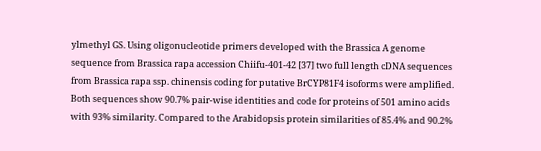ylmethyl GS. Using oligonucleotide primers developed with the Brassica A genome sequence from Brassica rapa accession Chiifu-401-42 [37] two full length cDNA sequences from Brassica rapa ssp. chinensis coding for putative BrCYP81F4 isoforms were amplified. Both sequences show 90.7% pair-wise identities and code for proteins of 501 amino acids with 93% similarity. Compared to the Arabidopsis protein similarities of 85.4% and 90.2%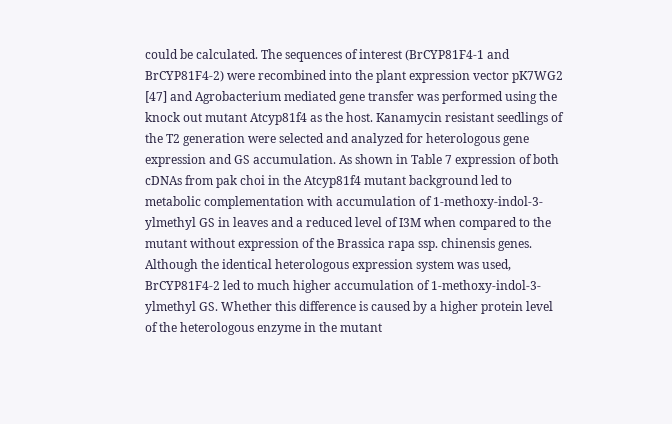could be calculated. The sequences of interest (BrCYP81F4-1 and BrCYP81F4-2) were recombined into the plant expression vector pK7WG2 [47] and Agrobacterium mediated gene transfer was performed using the knock out mutant Atcyp81f4 as the host. Kanamycin resistant seedlings of the T2 generation were selected and analyzed for heterologous gene expression and GS accumulation. As shown in Table 7 expression of both cDNAs from pak choi in the Atcyp81f4 mutant background led to metabolic complementation with accumulation of 1-methoxy-indol-3-ylmethyl GS in leaves and a reduced level of I3M when compared to the mutant without expression of the Brassica rapa ssp. chinensis genes. Although the identical heterologous expression system was used, BrCYP81F4-2 led to much higher accumulation of 1-methoxy-indol-3-ylmethyl GS. Whether this difference is caused by a higher protein level of the heterologous enzyme in the mutant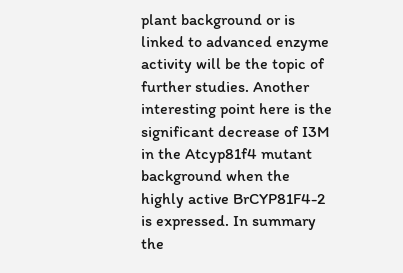plant background or is linked to advanced enzyme activity will be the topic of further studies. Another interesting point here is the significant decrease of I3M in the Atcyp81f4 mutant background when the highly active BrCYP81F4-2 is expressed. In summary the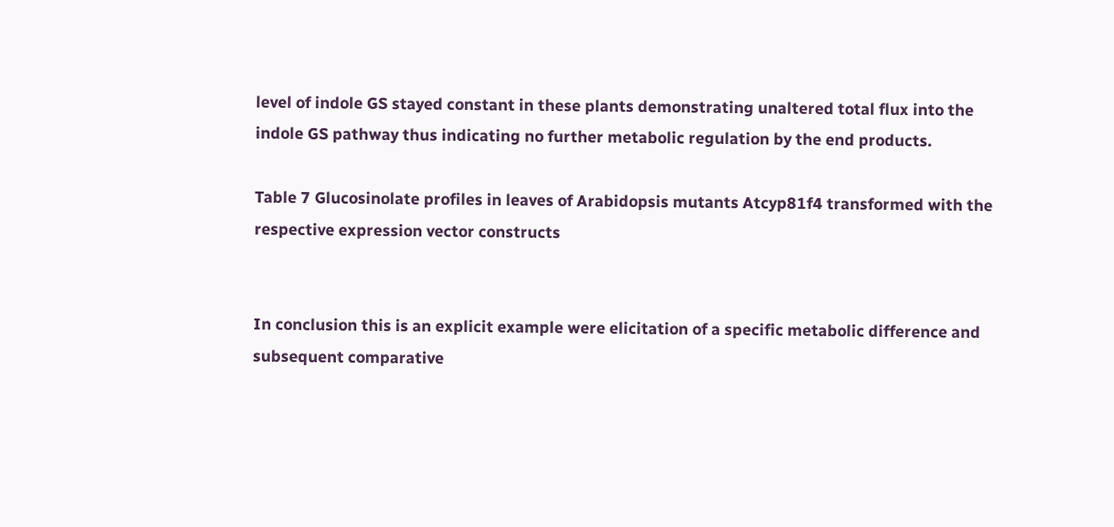level of indole GS stayed constant in these plants demonstrating unaltered total flux into the indole GS pathway thus indicating no further metabolic regulation by the end products.

Table 7 Glucosinolate profiles in leaves of Arabidopsis mutants Atcyp81f4 transformed with the respective expression vector constructs


In conclusion this is an explicit example were elicitation of a specific metabolic difference and subsequent comparative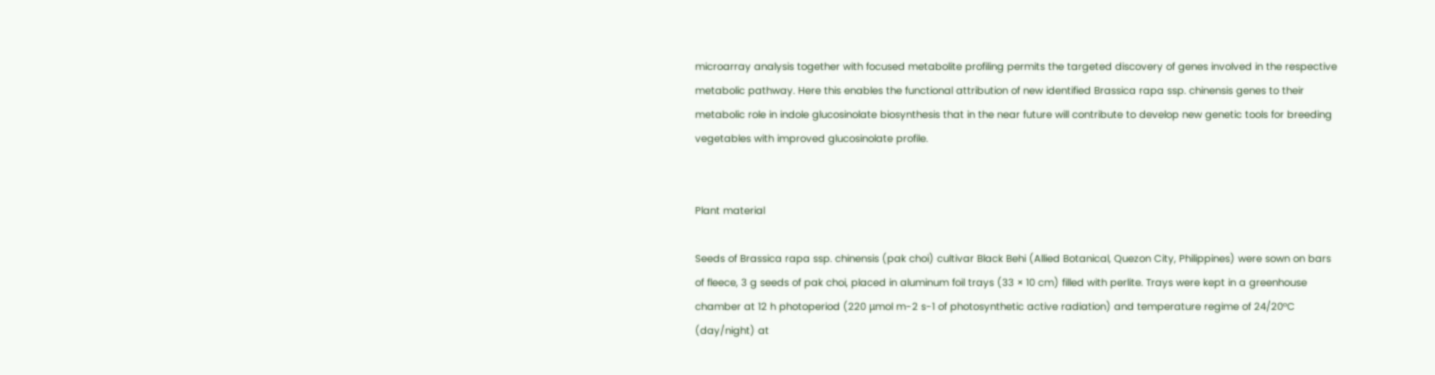microarray analysis together with focused metabolite profiling permits the targeted discovery of genes involved in the respective metabolic pathway. Here this enables the functional attribution of new identified Brassica rapa ssp. chinensis genes to their metabolic role in indole glucosinolate biosynthesis that in the near future will contribute to develop new genetic tools for breeding vegetables with improved glucosinolate profile.


Plant material

Seeds of Brassica rapa ssp. chinensis (pak choi) cultivar Black Behi (Allied Botanical, Quezon City, Philippines) were sown on bars of fleece, 3 g seeds of pak choi, placed in aluminum foil trays (33 × 10 cm) filled with perlite. Trays were kept in a greenhouse chamber at 12 h photoperiod (220 μmol m-2 s-1 of photosynthetic active radiation) and temperature regime of 24/20°C (day/night) at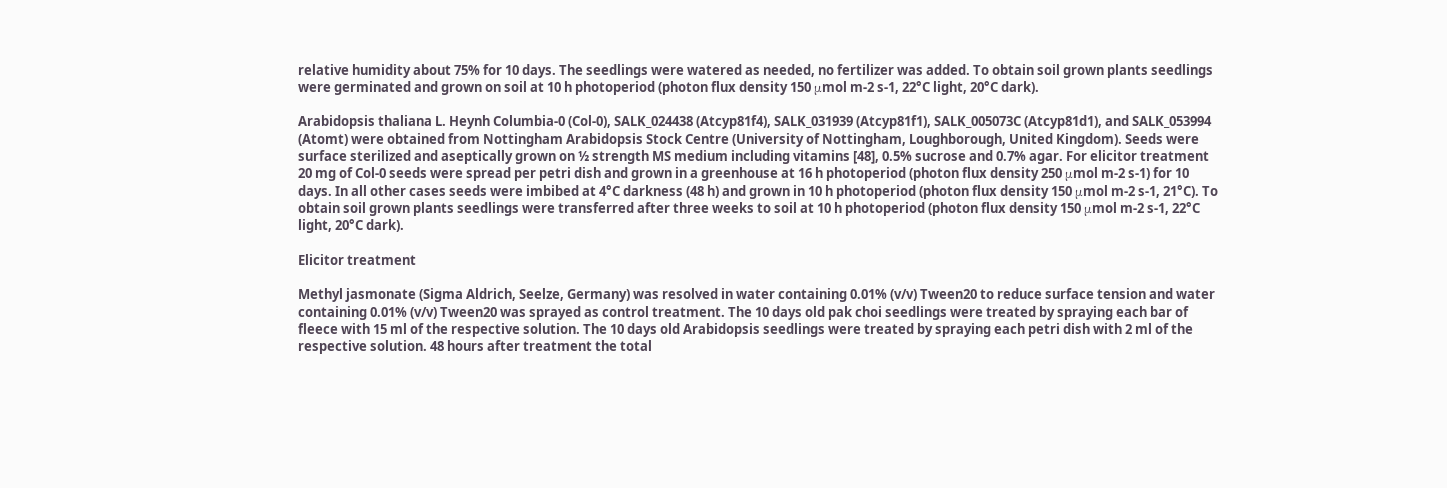relative humidity about 75% for 10 days. The seedlings were watered as needed, no fertilizer was added. To obtain soil grown plants seedlings were germinated and grown on soil at 10 h photoperiod (photon flux density 150 μmol m-2 s-1, 22°C light, 20°C dark).

Arabidopsis thaliana L. Heynh Columbia-0 (Col-0), SALK_024438 (Atcyp81f4), SALK_031939 (Atcyp81f1), SALK_005073C (Atcyp81d1), and SALK_053994 (Atomt) were obtained from Nottingham Arabidopsis Stock Centre (University of Nottingham, Loughborough, United Kingdom). Seeds were surface sterilized and aseptically grown on ½ strength MS medium including vitamins [48], 0.5% sucrose and 0.7% agar. For elicitor treatment 20 mg of Col-0 seeds were spread per petri dish and grown in a greenhouse at 16 h photoperiod (photon flux density 250 μmol m-2 s-1) for 10 days. In all other cases seeds were imbibed at 4°C darkness (48 h) and grown in 10 h photoperiod (photon flux density 150 μmol m-2 s-1, 21°C). To obtain soil grown plants seedlings were transferred after three weeks to soil at 10 h photoperiod (photon flux density 150 μmol m-2 s-1, 22°C light, 20°C dark).

Elicitor treatment

Methyl jasmonate (Sigma Aldrich, Seelze, Germany) was resolved in water containing 0.01% (v/v) Tween20 to reduce surface tension and water containing 0.01% (v/v) Tween20 was sprayed as control treatment. The 10 days old pak choi seedlings were treated by spraying each bar of fleece with 15 ml of the respective solution. The 10 days old Arabidopsis seedlings were treated by spraying each petri dish with 2 ml of the respective solution. 48 hours after treatment the total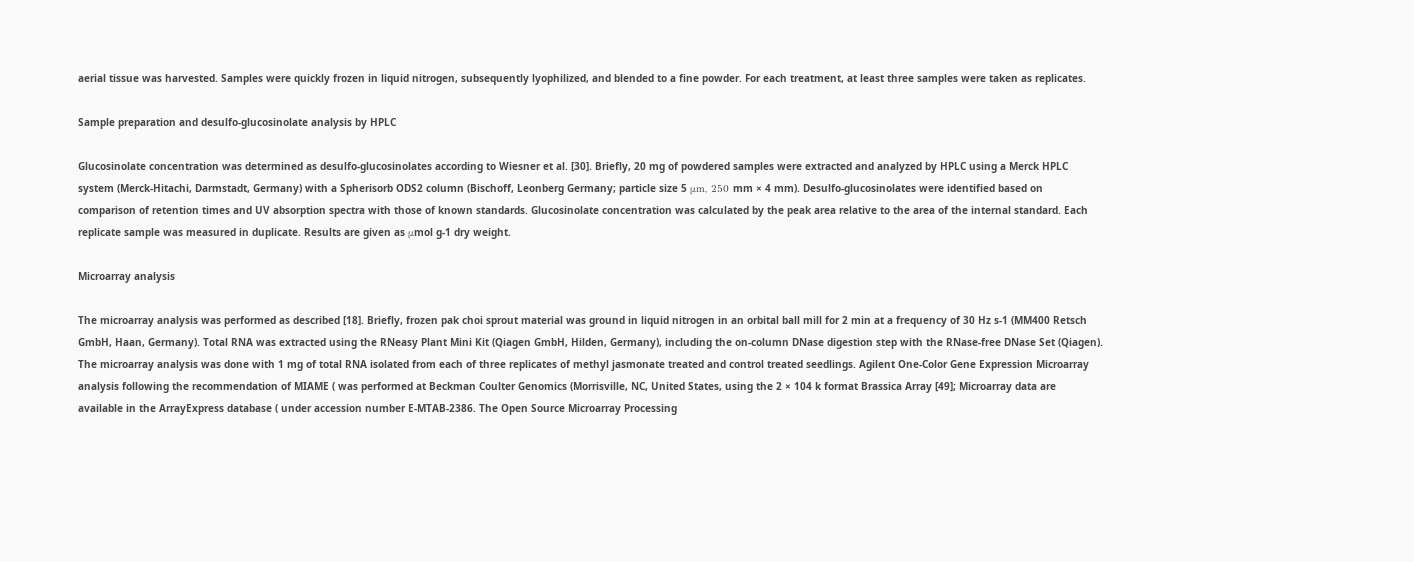aerial tissue was harvested. Samples were quickly frozen in liquid nitrogen, subsequently lyophilized, and blended to a fine powder. For each treatment, at least three samples were taken as replicates.

Sample preparation and desulfo-glucosinolate analysis by HPLC

Glucosinolate concentration was determined as desulfo-glucosinolates according to Wiesner et al. [30]. Briefly, 20 mg of powdered samples were extracted and analyzed by HPLC using a Merck HPLC system (Merck-Hitachi, Darmstadt, Germany) with a Spherisorb ODS2 column (Bischoff, Leonberg Germany; particle size 5 μm, 250 mm × 4 mm). Desulfo-glucosinolates were identified based on comparison of retention times and UV absorption spectra with those of known standards. Glucosinolate concentration was calculated by the peak area relative to the area of the internal standard. Each replicate sample was measured in duplicate. Results are given as μmol g-1 dry weight.

Microarray analysis

The microarray analysis was performed as described [18]. Briefly, frozen pak choi sprout material was ground in liquid nitrogen in an orbital ball mill for 2 min at a frequency of 30 Hz s-1 (MM400 Retsch GmbH, Haan, Germany). Total RNA was extracted using the RNeasy Plant Mini Kit (Qiagen GmbH, Hilden, Germany), including the on-column DNase digestion step with the RNase-free DNase Set (Qiagen). The microarray analysis was done with 1 mg of total RNA isolated from each of three replicates of methyl jasmonate treated and control treated seedlings. Agilent One-Color Gene Expression Microarray analysis following the recommendation of MIAME ( was performed at Beckman Coulter Genomics (Morrisville, NC, United States, using the 2 × 104 k format Brassica Array [49]; Microarray data are available in the ArrayExpress database ( under accession number E-MTAB-2386. The Open Source Microarray Processing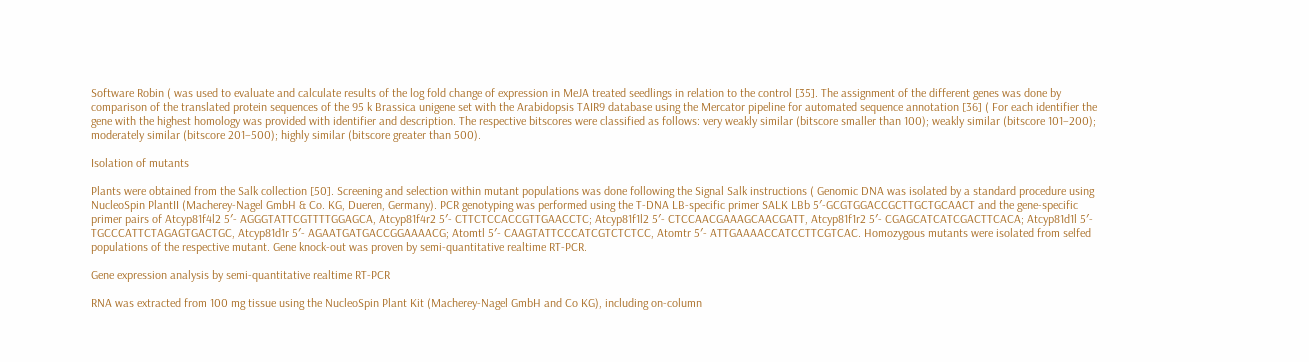Software Robin ( was used to evaluate and calculate results of the log fold change of expression in MeJA treated seedlings in relation to the control [35]. The assignment of the different genes was done by comparison of the translated protein sequences of the 95 k Brassica unigene set with the Arabidopsis TAIR9 database using the Mercator pipeline for automated sequence annotation [36] ( For each identifier the gene with the highest homology was provided with identifier and description. The respective bitscores were classified as follows: very weakly similar (bitscore smaller than 100); weakly similar (bitscore 101–200); moderately similar (bitscore 201–500); highly similar (bitscore greater than 500).

Isolation of mutants

Plants were obtained from the Salk collection [50]. Screening and selection within mutant populations was done following the Signal Salk instructions ( Genomic DNA was isolated by a standard procedure using NucleoSpin PlantII (Macherey-Nagel GmbH & Co. KG, Dueren, Germany). PCR genotyping was performed using the T-DNA LB-specific primer SALK LBb 5′-GCGTGGACCGCTTGCTGCAACT and the gene-specific primer pairs of Atcyp81f4l2 5′- AGGGTATTCGTTTTGGAGCA, Atcyp81f4r2 5′- CTTCTCCACCGTTGAACCTC; Atcyp81f1l2 5′- CTCCAACGAAAGCAACGATT, Atcyp81f1r2 5′- CGAGCATCATCGACTTCACA; Atcyp81d1l 5′- TGCCCATTCTAGAGTGACTGC, Atcyp81d1r 5′- AGAATGATGACCGGAAAACG; Atomtl 5′- CAAGTATTCCCATCGTCTCTCC, Atomtr 5′- ATTGAAAACCATCCTTCGTCAC. Homozygous mutants were isolated from selfed populations of the respective mutant. Gene knock-out was proven by semi-quantitative realtime RT-PCR.

Gene expression analysis by semi-quantitative realtime RT-PCR

RNA was extracted from 100 mg tissue using the NucleoSpin Plant Kit (Macherey-Nagel GmbH and Co KG), including on-column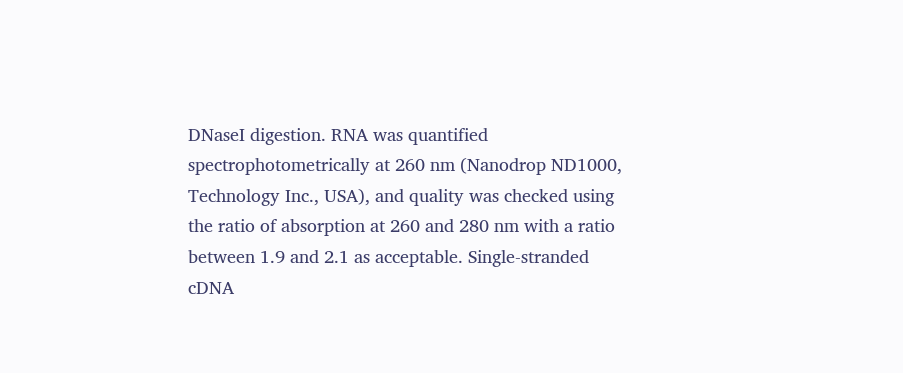DNaseI digestion. RNA was quantified spectrophotometrically at 260 nm (Nanodrop ND1000, Technology Inc., USA), and quality was checked using the ratio of absorption at 260 and 280 nm with a ratio between 1.9 and 2.1 as acceptable. Single-stranded cDNA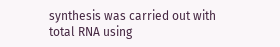synthesis was carried out with total RNA using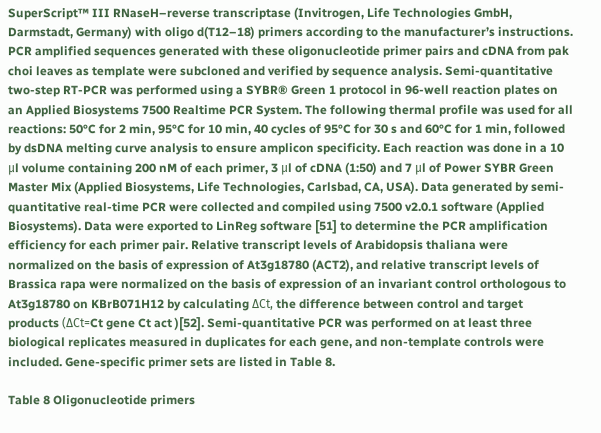SuperScript™ III RNaseH–reverse transcriptase (Invitrogen, Life Technologies GmbH, Darmstadt, Germany) with oligo d(T12–18) primers according to the manufacturer’s instructions. PCR amplified sequences generated with these oligonucleotide primer pairs and cDNA from pak choi leaves as template were subcloned and verified by sequence analysis. Semi-quantitative two-step RT-PCR was performed using a SYBR® Green 1 protocol in 96-well reaction plates on an Applied Biosystems 7500 Realtime PCR System. The following thermal profile was used for all reactions: 50°C for 2 min, 95°C for 10 min, 40 cycles of 95°C for 30 s and 60°C for 1 min, followed by dsDNA melting curve analysis to ensure amplicon specificity. Each reaction was done in a 10 μl volume containing 200 nM of each primer, 3 μl of cDNA (1:50) and 7 μl of Power SYBR Green Master Mix (Applied Biosystems, Life Technologies, Carlsbad, CA, USA). Data generated by semi-quantitative real-time PCR were collected and compiled using 7500 v2.0.1 software (Applied Biosystems). Data were exported to LinReg software [51] to determine the PCR amplification efficiency for each primer pair. Relative transcript levels of Arabidopsis thaliana were normalized on the basis of expression of At3g18780 (ACT2), and relative transcript levels of Brassica rapa were normalized on the basis of expression of an invariant control orthologous to At3g18780 on KBrB071H12 by calculating ΔCt, the difference between control and target products (ΔCt=Ct gene Ct act )[52]. Semi-quantitative PCR was performed on at least three biological replicates measured in duplicates for each gene, and non-template controls were included. Gene-specific primer sets are listed in Table 8.

Table 8 Oligonucleotide primers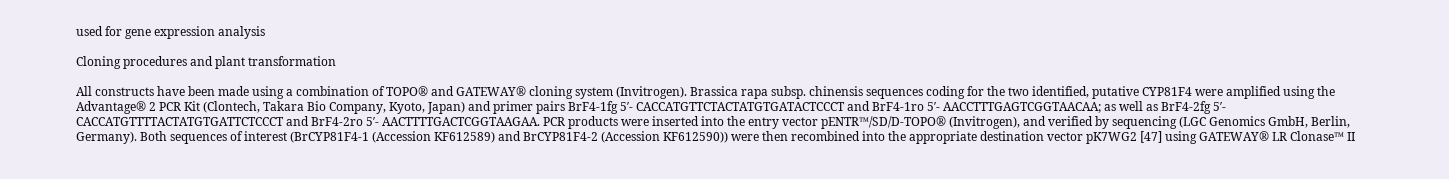used for gene expression analysis

Cloning procedures and plant transformation

All constructs have been made using a combination of TOPO® and GATEWAY® cloning system (Invitrogen). Brassica rapa subsp. chinensis sequences coding for the two identified, putative CYP81F4 were amplified using the Advantage® 2 PCR Kit (Clontech, Takara Bio Company, Kyoto, Japan) and primer pairs BrF4-1fg 5′- CACCATGTTCTACTATGTGATACTCCCT and BrF4-1ro 5′- AACCTTTGAGTCGGTAACAA; as well as BrF4-2fg 5′- CACCATGTTTTACTATGTGATTCTCCCT and BrF4-2ro 5′- AACTTTTGACTCGGTAAGAA. PCR products were inserted into the entry vector pENTR™/SD/D-TOPO® (Invitrogen), and verified by sequencing (LGC Genomics GmbH, Berlin, Germany). Both sequences of interest (BrCYP81F4-1 (Accession KF612589) and BrCYP81F4-2 (Accession KF612590)) were then recombined into the appropriate destination vector pK7WG2 [47] using GATEWAY® LR Clonase™ II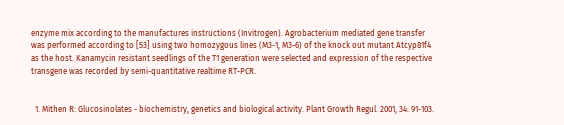enzyme mix according to the manufactures instructions (Invitrogen). Agrobacterium mediated gene transfer was performed according to [53] using two homozygous lines (M3-1, M3-6) of the knock out mutant Atcyp81f4 as the host. Kanamycin resistant seedlings of the T1 generation were selected and expression of the respective transgene was recorded by semi-quantitative realtime RT-PCR.


  1. Mithen R: Glucosinolates - biochemistry, genetics and biological activity. Plant Growth Regul. 2001, 34: 91-103.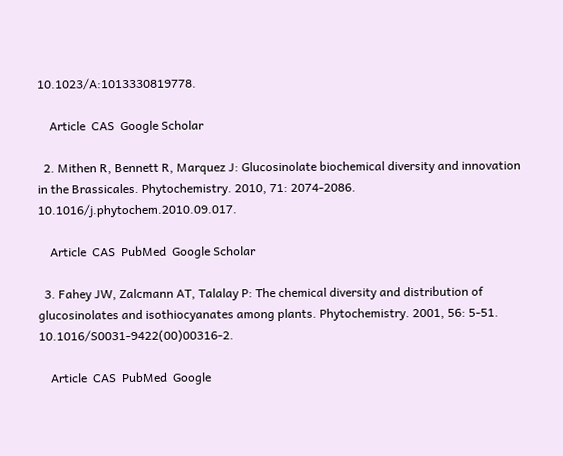10.1023/A:1013330819778.

    Article  CAS  Google Scholar

  2. Mithen R, Bennett R, Marquez J: Glucosinolate biochemical diversity and innovation in the Brassicales. Phytochemistry. 2010, 71: 2074-2086. 10.1016/j.phytochem.2010.09.017.

    Article  CAS  PubMed  Google Scholar

  3. Fahey JW, Zalcmann AT, Talalay P: The chemical diversity and distribution of glucosinolates and isothiocyanates among plants. Phytochemistry. 2001, 56: 5-51. 10.1016/S0031-9422(00)00316-2.

    Article  CAS  PubMed  Google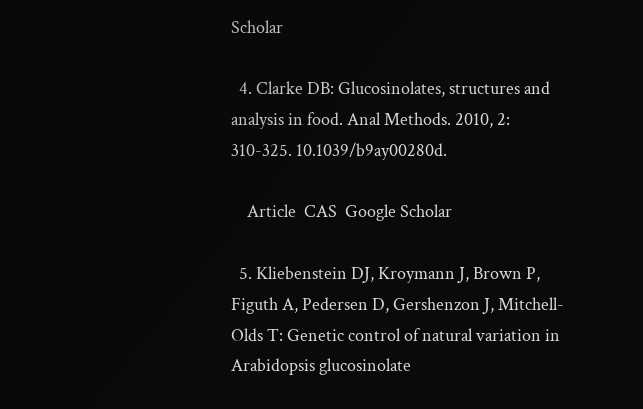Scholar

  4. Clarke DB: Glucosinolates, structures and analysis in food. Anal Methods. 2010, 2: 310-325. 10.1039/b9ay00280d.

    Article  CAS  Google Scholar

  5. Kliebenstein DJ, Kroymann J, Brown P, Figuth A, Pedersen D, Gershenzon J, Mitchell-Olds T: Genetic control of natural variation in Arabidopsis glucosinolate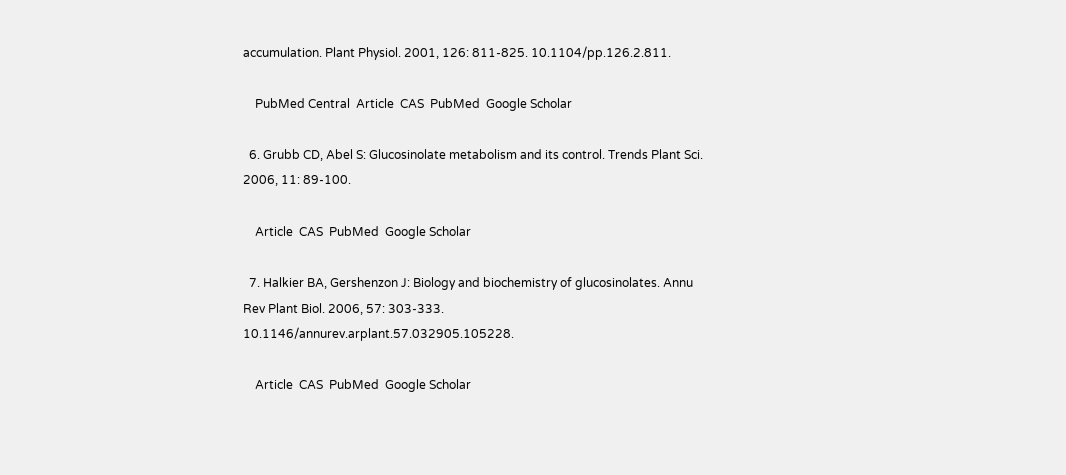accumulation. Plant Physiol. 2001, 126: 811-825. 10.1104/pp.126.2.811.

    PubMed Central  Article  CAS  PubMed  Google Scholar

  6. Grubb CD, Abel S: Glucosinolate metabolism and its control. Trends Plant Sci. 2006, 11: 89-100.

    Article  CAS  PubMed  Google Scholar

  7. Halkier BA, Gershenzon J: Biology and biochemistry of glucosinolates. Annu Rev Plant Biol. 2006, 57: 303-333. 10.1146/annurev.arplant.57.032905.105228.

    Article  CAS  PubMed  Google Scholar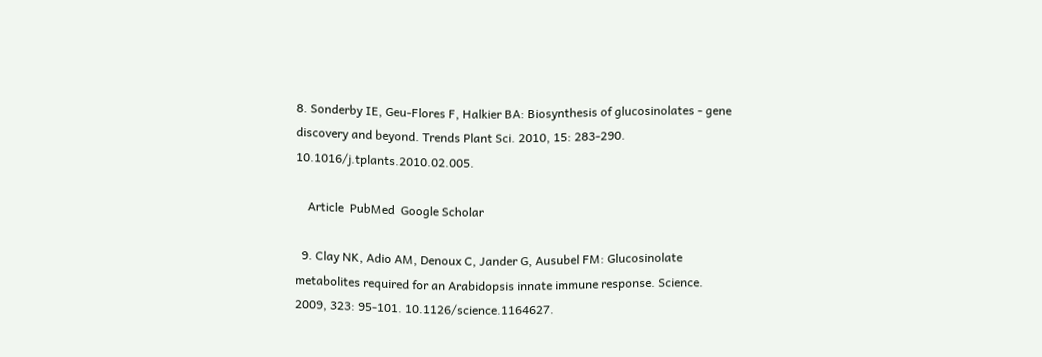8. Sonderby IE, Geu-Flores F, Halkier BA: Biosynthesis of glucosinolates - gene discovery and beyond. Trends Plant Sci. 2010, 15: 283-290. 10.1016/j.tplants.2010.02.005.

    Article  PubMed  Google Scholar

  9. Clay NK, Adio AM, Denoux C, Jander G, Ausubel FM: Glucosinolate metabolites required for an Arabidopsis innate immune response. Science. 2009, 323: 95-101. 10.1126/science.1164627.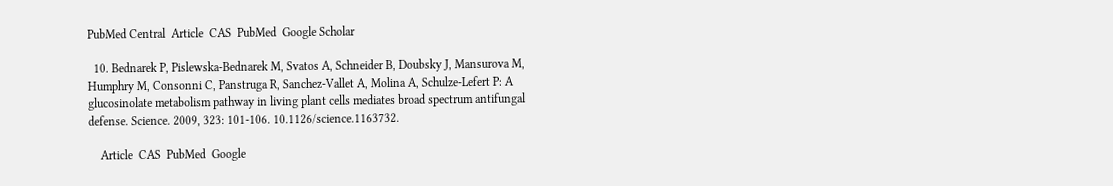PubMed Central  Article  CAS  PubMed  Google Scholar

  10. Bednarek P, Pislewska-Bednarek M, Svatos A, Schneider B, Doubsky J, Mansurova M, Humphry M, Consonni C, Panstruga R, Sanchez-Vallet A, Molina A, Schulze-Lefert P: A glucosinolate metabolism pathway in living plant cells mediates broad spectrum antifungal defense. Science. 2009, 323: 101-106. 10.1126/science.1163732.

    Article  CAS  PubMed  Google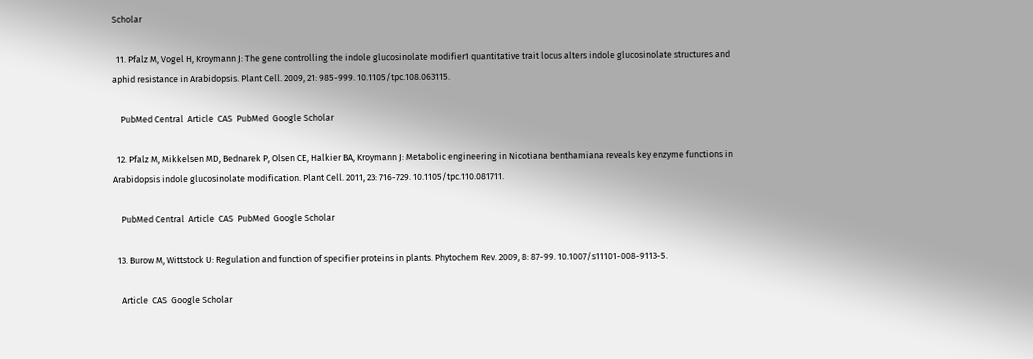Scholar

  11. Pfalz M, Vogel H, Kroymann J: The gene controlling the indole glucosinolate modifier1 quantitative trait locus alters indole glucosinolate structures and aphid resistance in Arabidopsis. Plant Cell. 2009, 21: 985-999. 10.1105/tpc.108.063115.

    PubMed Central  Article  CAS  PubMed  Google Scholar

  12. Pfalz M, Mikkelsen MD, Bednarek P, Olsen CE, Halkier BA, Kroymann J: Metabolic engineering in Nicotiana benthamiana reveals key enzyme functions in Arabidopsis indole glucosinolate modification. Plant Cell. 2011, 23: 716-729. 10.1105/tpc.110.081711.

    PubMed Central  Article  CAS  PubMed  Google Scholar

  13. Burow M, Wittstock U: Regulation and function of specifier proteins in plants. Phytochem Rev. 2009, 8: 87-99. 10.1007/s11101-008-9113-5.

    Article  CAS  Google Scholar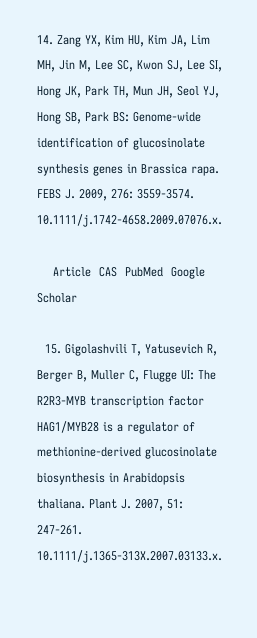14. Zang YX, Kim HU, Kim JA, Lim MH, Jin M, Lee SC, Kwon SJ, Lee SI, Hong JK, Park TH, Mun JH, Seol YJ, Hong SB, Park BS: Genome-wide identification of glucosinolate synthesis genes in Brassica rapa. FEBS J. 2009, 276: 3559-3574. 10.1111/j.1742-4658.2009.07076.x.

    Article  CAS  PubMed  Google Scholar

  15. Gigolashvili T, Yatusevich R, Berger B, Muller C, Flugge UI: The R2R3-MYB transcription factor HAG1/MYB28 is a regulator of methionine-derived glucosinolate biosynthesis in Arabidopsis thaliana. Plant J. 2007, 51: 247-261. 10.1111/j.1365-313X.2007.03133.x.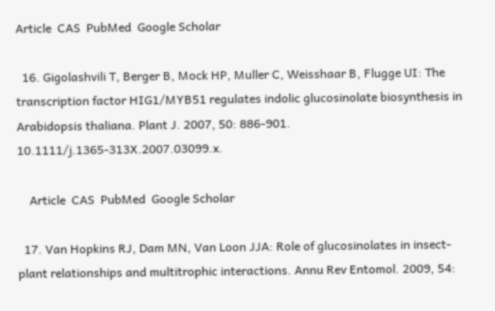Article  CAS  PubMed  Google Scholar

  16. Gigolashvili T, Berger B, Mock HP, Muller C, Weisshaar B, Flugge UI: The transcription factor HIG1/MYB51 regulates indolic glucosinolate biosynthesis in Arabidopsis thaliana. Plant J. 2007, 50: 886-901. 10.1111/j.1365-313X.2007.03099.x.

    Article  CAS  PubMed  Google Scholar

  17. Van Hopkins RJ, Dam MN, Van Loon JJA: Role of glucosinolates in insect-plant relationships and multitrophic interactions. Annu Rev Entomol. 2009, 54: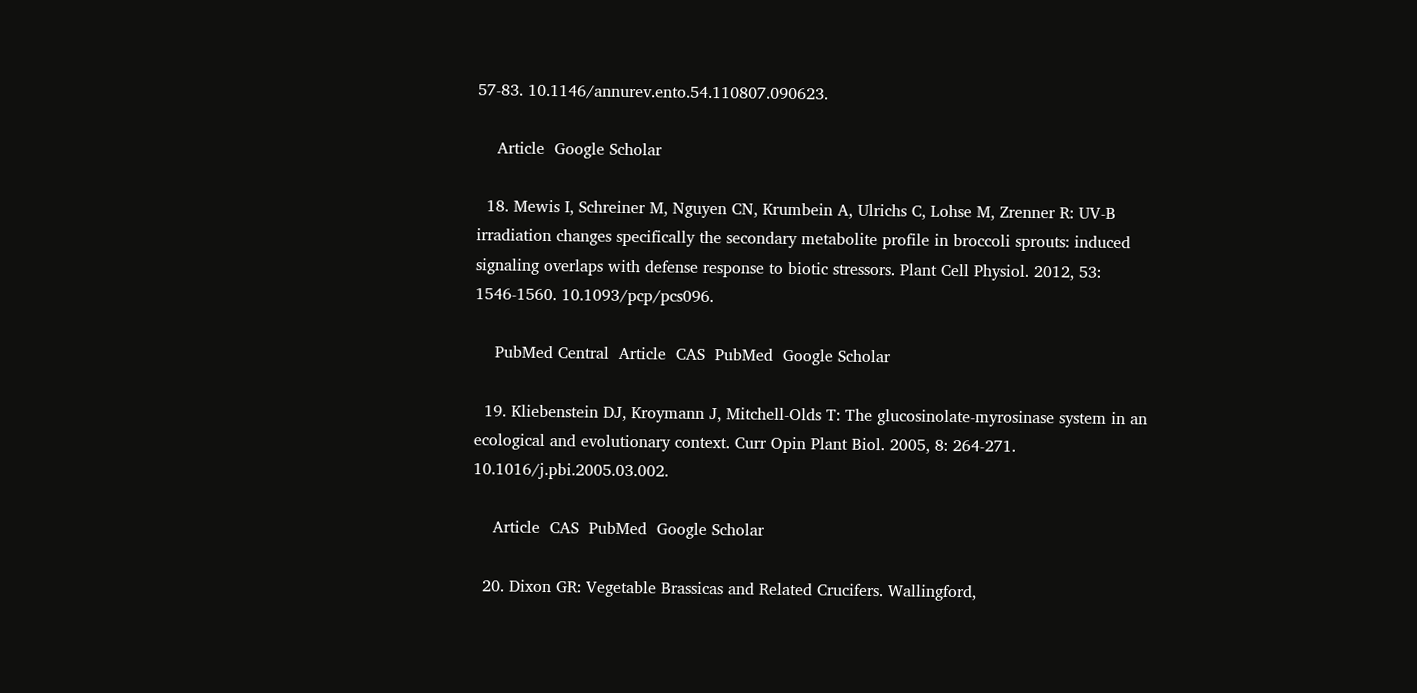57-83. 10.1146/annurev.ento.54.110807.090623.

    Article  Google Scholar

  18. Mewis I, Schreiner M, Nguyen CN, Krumbein A, Ulrichs C, Lohse M, Zrenner R: UV-B irradiation changes specifically the secondary metabolite profile in broccoli sprouts: induced signaling overlaps with defense response to biotic stressors. Plant Cell Physiol. 2012, 53: 1546-1560. 10.1093/pcp/pcs096.

    PubMed Central  Article  CAS  PubMed  Google Scholar

  19. Kliebenstein DJ, Kroymann J, Mitchell-Olds T: The glucosinolate-myrosinase system in an ecological and evolutionary context. Curr Opin Plant Biol. 2005, 8: 264-271. 10.1016/j.pbi.2005.03.002.

    Article  CAS  PubMed  Google Scholar

  20. Dixon GR: Vegetable Brassicas and Related Crucifers. Wallingford,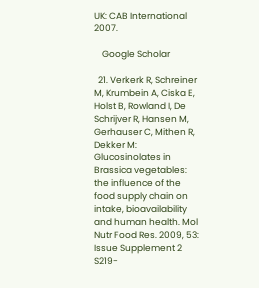UK: CAB International 2007.

    Google Scholar

  21. Verkerk R, Schreiner M, Krumbein A, Ciska E, Holst B, Rowland I, De Schrijver R, Hansen M, Gerhauser C, Mithen R, Dekker M: Glucosinolates in Brassica vegetables: the influence of the food supply chain on intake, bioavailability and human health. Mol Nutr Food Res. 2009, 53: Issue Supplement 2 S219-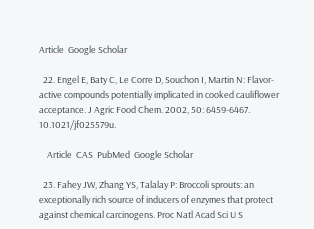Article  Google Scholar

  22. Engel E, Baty C, Le Corre D, Souchon I, Martin N: Flavor-active compounds potentially implicated in cooked cauliflower acceptance. J Agric Food Chem. 2002, 50: 6459-6467. 10.1021/jf025579u.

    Article  CAS  PubMed  Google Scholar

  23. Fahey JW, Zhang YS, Talalay P: Broccoli sprouts: an exceptionally rich source of inducers of enzymes that protect against chemical carcinogens. Proc Natl Acad Sci U S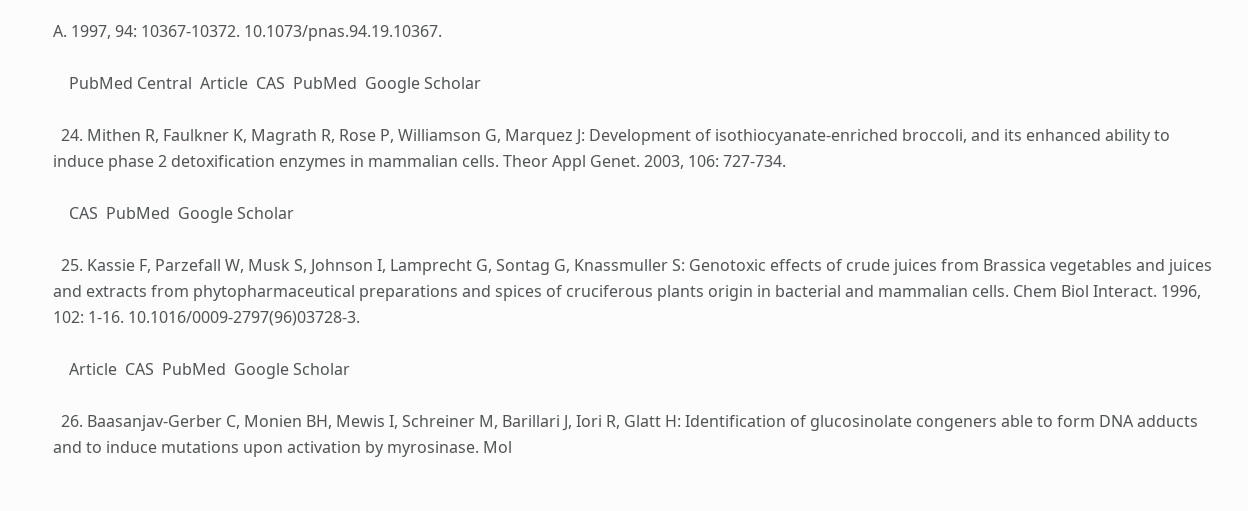A. 1997, 94: 10367-10372. 10.1073/pnas.94.19.10367.

    PubMed Central  Article  CAS  PubMed  Google Scholar

  24. Mithen R, Faulkner K, Magrath R, Rose P, Williamson G, Marquez J: Development of isothiocyanate-enriched broccoli, and its enhanced ability to induce phase 2 detoxification enzymes in mammalian cells. Theor Appl Genet. 2003, 106: 727-734.

    CAS  PubMed  Google Scholar

  25. Kassie F, Parzefall W, Musk S, Johnson I, Lamprecht G, Sontag G, Knassmuller S: Genotoxic effects of crude juices from Brassica vegetables and juices and extracts from phytopharmaceutical preparations and spices of cruciferous plants origin in bacterial and mammalian cells. Chem Biol Interact. 1996, 102: 1-16. 10.1016/0009-2797(96)03728-3.

    Article  CAS  PubMed  Google Scholar

  26. Baasanjav-Gerber C, Monien BH, Mewis I, Schreiner M, Barillari J, Iori R, Glatt H: Identification of glucosinolate congeners able to form DNA adducts and to induce mutations upon activation by myrosinase. Mol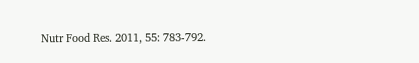Nutr Food Res. 2011, 55: 783-792.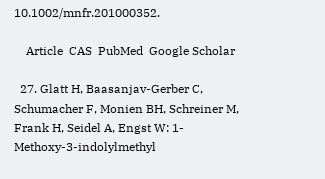10.1002/mnfr.201000352.

    Article  CAS  PubMed  Google Scholar

  27. Glatt H, Baasanjav-Gerber C, Schumacher F, Monien BH, Schreiner M, Frank H, Seidel A, Engst W: 1-Methoxy-3-indolylmethyl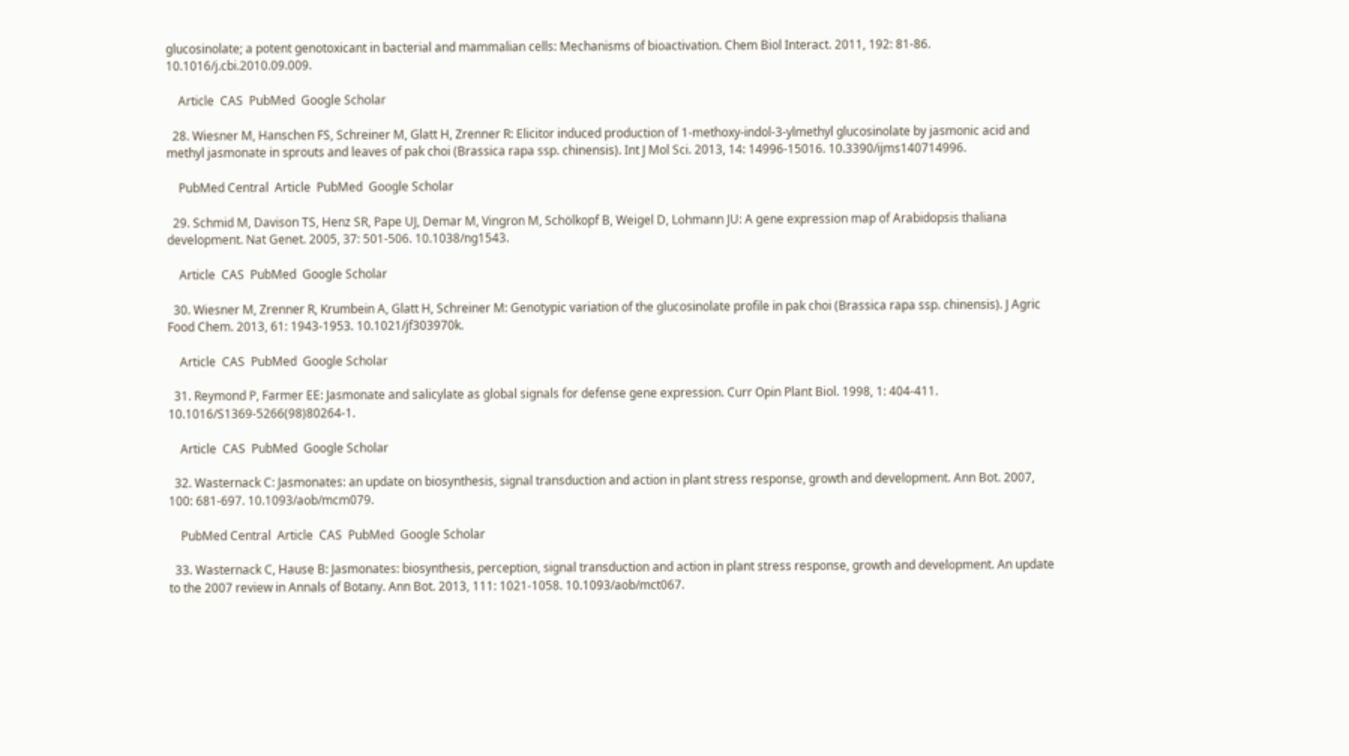glucosinolate; a potent genotoxicant in bacterial and mammalian cells: Mechanisms of bioactivation. Chem Biol Interact. 2011, 192: 81-86. 10.1016/j.cbi.2010.09.009.

    Article  CAS  PubMed  Google Scholar

  28. Wiesner M, Hanschen FS, Schreiner M, Glatt H, Zrenner R: Elicitor induced production of 1-methoxy-indol-3-ylmethyl glucosinolate by jasmonic acid and methyl jasmonate in sprouts and leaves of pak choi (Brassica rapa ssp. chinensis). Int J Mol Sci. 2013, 14: 14996-15016. 10.3390/ijms140714996.

    PubMed Central  Article  PubMed  Google Scholar

  29. Schmid M, Davison TS, Henz SR, Pape UJ, Demar M, Vingron M, Schölkopf B, Weigel D, Lohmann JU: A gene expression map of Arabidopsis thaliana development. Nat Genet. 2005, 37: 501-506. 10.1038/ng1543.

    Article  CAS  PubMed  Google Scholar

  30. Wiesner M, Zrenner R, Krumbein A, Glatt H, Schreiner M: Genotypic variation of the glucosinolate profile in pak choi (Brassica rapa ssp. chinensis). J Agric Food Chem. 2013, 61: 1943-1953. 10.1021/jf303970k.

    Article  CAS  PubMed  Google Scholar

  31. Reymond P, Farmer EE: Jasmonate and salicylate as global signals for defense gene expression. Curr Opin Plant Biol. 1998, 1: 404-411. 10.1016/S1369-5266(98)80264-1.

    Article  CAS  PubMed  Google Scholar

  32. Wasternack C: Jasmonates: an update on biosynthesis, signal transduction and action in plant stress response, growth and development. Ann Bot. 2007, 100: 681-697. 10.1093/aob/mcm079.

    PubMed Central  Article  CAS  PubMed  Google Scholar

  33. Wasternack C, Hause B: Jasmonates: biosynthesis, perception, signal transduction and action in plant stress response, growth and development. An update to the 2007 review in Annals of Botany. Ann Bot. 2013, 111: 1021-1058. 10.1093/aob/mct067.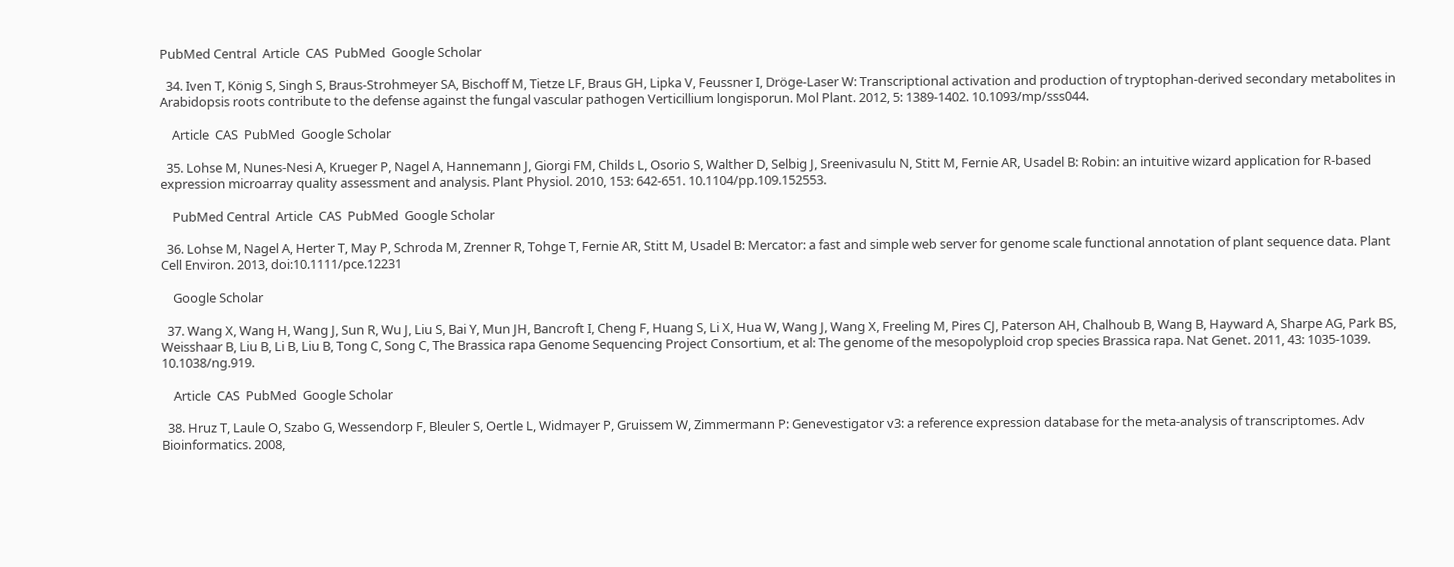PubMed Central  Article  CAS  PubMed  Google Scholar

  34. Iven T, König S, Singh S, Braus-Strohmeyer SA, Bischoff M, Tietze LF, Braus GH, Lipka V, Feussner I, Dröge-Laser W: Transcriptional activation and production of tryptophan-derived secondary metabolites in Arabidopsis roots contribute to the defense against the fungal vascular pathogen Verticillium longisporun. Mol Plant. 2012, 5: 1389-1402. 10.1093/mp/sss044.

    Article  CAS  PubMed  Google Scholar

  35. Lohse M, Nunes-Nesi A, Krueger P, Nagel A, Hannemann J, Giorgi FM, Childs L, Osorio S, Walther D, Selbig J, Sreenivasulu N, Stitt M, Fernie AR, Usadel B: Robin: an intuitive wizard application for R-based expression microarray quality assessment and analysis. Plant Physiol. 2010, 153: 642-651. 10.1104/pp.109.152553.

    PubMed Central  Article  CAS  PubMed  Google Scholar

  36. Lohse M, Nagel A, Herter T, May P, Schroda M, Zrenner R, Tohge T, Fernie AR, Stitt M, Usadel B: Mercator: a fast and simple web server for genome scale functional annotation of plant sequence data. Plant Cell Environ. 2013, doi:10.1111/pce.12231

    Google Scholar

  37. Wang X, Wang H, Wang J, Sun R, Wu J, Liu S, Bai Y, Mun JH, Bancroft I, Cheng F, Huang S, Li X, Hua W, Wang J, Wang X, Freeling M, Pires CJ, Paterson AH, Chalhoub B, Wang B, Hayward A, Sharpe AG, Park BS, Weisshaar B, Liu B, Li B, Liu B, Tong C, Song C, The Brassica rapa Genome Sequencing Project Consortium, et al: The genome of the mesopolyploid crop species Brassica rapa. Nat Genet. 2011, 43: 1035-1039. 10.1038/ng.919.

    Article  CAS  PubMed  Google Scholar

  38. Hruz T, Laule O, Szabo G, Wessendorp F, Bleuler S, Oertle L, Widmayer P, Gruissem W, Zimmermann P: Genevestigator v3: a reference expression database for the meta-analysis of transcriptomes. Adv Bioinformatics. 2008,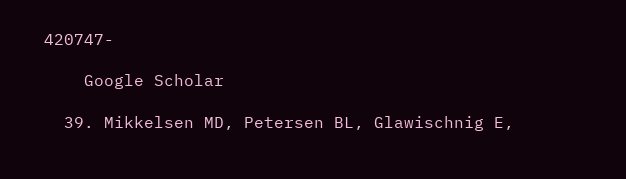420747-

    Google Scholar

  39. Mikkelsen MD, Petersen BL, Glawischnig E,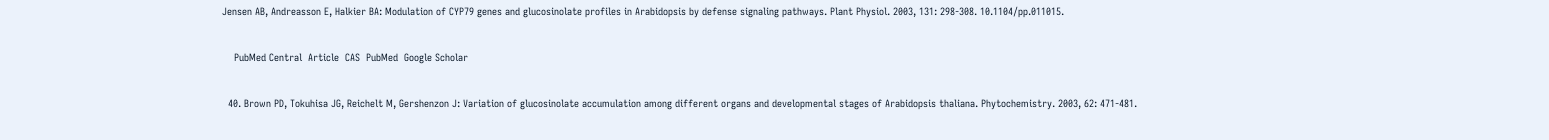Jensen AB, Andreasson E, Halkier BA: Modulation of CYP79 genes and glucosinolate profiles in Arabidopsis by defense signaling pathways. Plant Physiol. 2003, 131: 298-308. 10.1104/pp.011015.

    PubMed Central  Article  CAS  PubMed  Google Scholar

  40. Brown PD, Tokuhisa JG, Reichelt M, Gershenzon J: Variation of glucosinolate accumulation among different organs and developmental stages of Arabidopsis thaliana. Phytochemistry. 2003, 62: 471-481.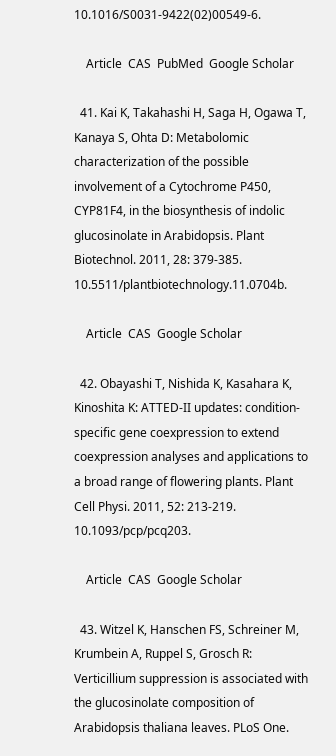10.1016/S0031-9422(02)00549-6.

    Article  CAS  PubMed  Google Scholar

  41. Kai K, Takahashi H, Saga H, Ogawa T, Kanaya S, Ohta D: Metabolomic characterization of the possible involvement of a Cytochrome P450, CYP81F4, in the biosynthesis of indolic glucosinolate in Arabidopsis. Plant Biotechnol. 2011, 28: 379-385. 10.5511/plantbiotechnology.11.0704b.

    Article  CAS  Google Scholar

  42. Obayashi T, Nishida K, Kasahara K, Kinoshita K: ATTED-II updates: condition-specific gene coexpression to extend coexpression analyses and applications to a broad range of flowering plants. Plant Cell Physi. 2011, 52: 213-219. 10.1093/pcp/pcq203.

    Article  CAS  Google Scholar

  43. Witzel K, Hanschen FS, Schreiner M, Krumbein A, Ruppel S, Grosch R: Verticillium suppression is associated with the glucosinolate composition of Arabidopsis thaliana leaves. PLoS One.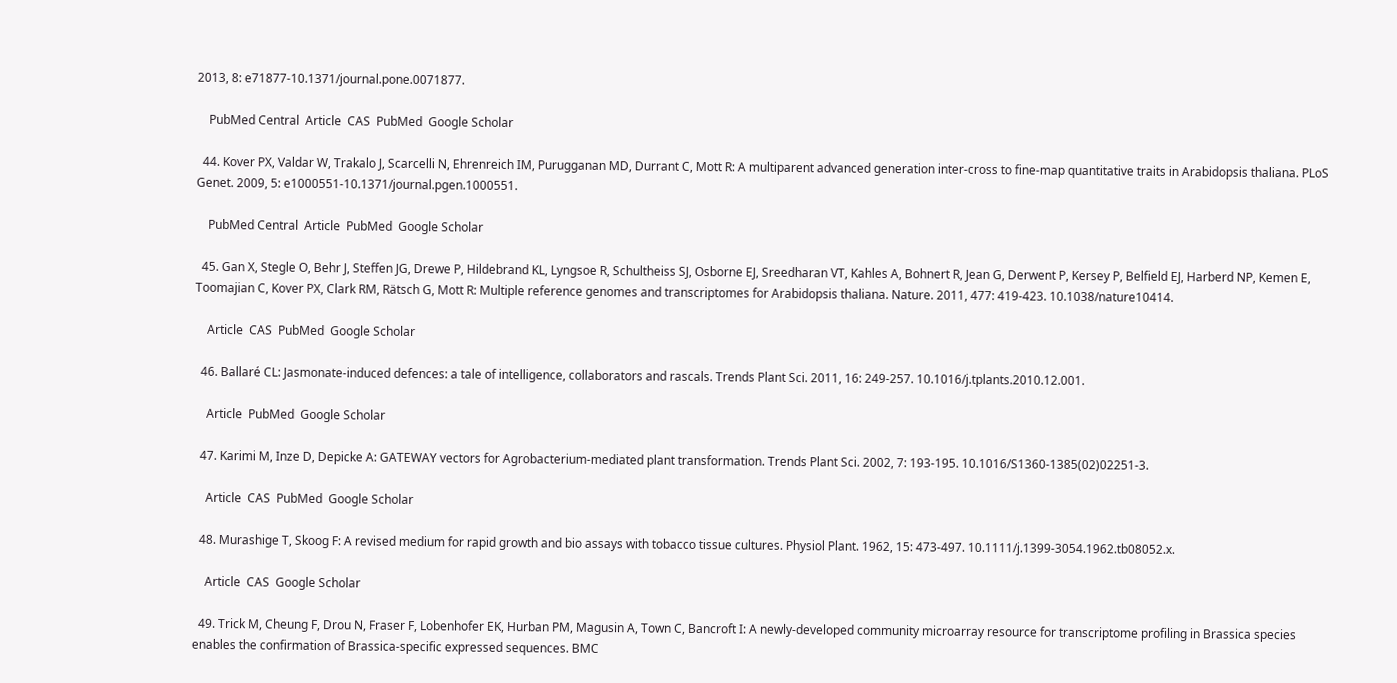2013, 8: e71877-10.1371/journal.pone.0071877.

    PubMed Central  Article  CAS  PubMed  Google Scholar

  44. Kover PX, Valdar W, Trakalo J, Scarcelli N, Ehrenreich IM, Purugganan MD, Durrant C, Mott R: A multiparent advanced generation inter-cross to fine-map quantitative traits in Arabidopsis thaliana. PLoS Genet. 2009, 5: e1000551-10.1371/journal.pgen.1000551.

    PubMed Central  Article  PubMed  Google Scholar

  45. Gan X, Stegle O, Behr J, Steffen JG, Drewe P, Hildebrand KL, Lyngsoe R, Schultheiss SJ, Osborne EJ, Sreedharan VT, Kahles A, Bohnert R, Jean G, Derwent P, Kersey P, Belfield EJ, Harberd NP, Kemen E, Toomajian C, Kover PX, Clark RM, Rätsch G, Mott R: Multiple reference genomes and transcriptomes for Arabidopsis thaliana. Nature. 2011, 477: 419-423. 10.1038/nature10414.

    Article  CAS  PubMed  Google Scholar

  46. Ballaré CL: Jasmonate-induced defences: a tale of intelligence, collaborators and rascals. Trends Plant Sci. 2011, 16: 249-257. 10.1016/j.tplants.2010.12.001.

    Article  PubMed  Google Scholar

  47. Karimi M, Inze D, Depicke A: GATEWAY vectors for Agrobacterium-mediated plant transformation. Trends Plant Sci. 2002, 7: 193-195. 10.1016/S1360-1385(02)02251-3.

    Article  CAS  PubMed  Google Scholar

  48. Murashige T, Skoog F: A revised medium for rapid growth and bio assays with tobacco tissue cultures. Physiol Plant. 1962, 15: 473-497. 10.1111/j.1399-3054.1962.tb08052.x.

    Article  CAS  Google Scholar

  49. Trick M, Cheung F, Drou N, Fraser F, Lobenhofer EK, Hurban PM, Magusin A, Town C, Bancroft I: A newly-developed community microarray resource for transcriptome profiling in Brassica species enables the confirmation of Brassica-specific expressed sequences. BMC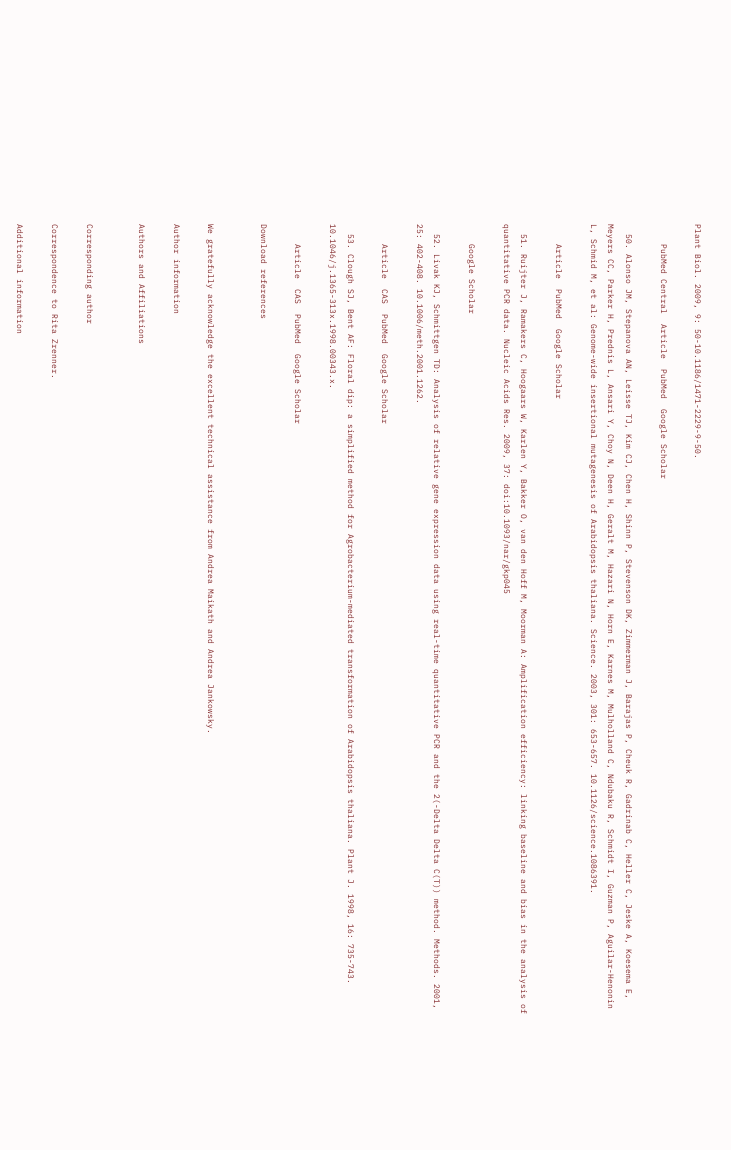Plant Biol. 2009, 9: 50-10.1186/1471-2229-9-50.

    PubMed Central  Article  PubMed  Google Scholar

  50. Alonso JM, Stepanova AN, Leisse TJ, Kim CJ, Chen H, Shinn P, Stevenson DK, Zimmerman J, Barajas P, Cheuk R, Gadrinab C, Heller C, Jeske A, Koesema E, Meyers CC, Parker H, Prednis L, Ansari Y, Choy N, Deen H, Geralt M, Hazari N, Horn E, Karnes M, Mulholland C, Ndubaku R, Schmidt I, Guzman P, Aguilar-Henonin L, Schmid M, et al: Genome-wide insertional mutagenesis of Arabidopsis thaliana. Science. 2003, 301: 653-657. 10.1126/science.1086391.

    Article  PubMed  Google Scholar

  51. Ruijter J, Ramakers C, Hoogaars W, Karlen Y, Bakker O, van den Hoff M, Moorman A: Amplification efficiency: linking baseline and bias in the analysis of quantitative PCR data. Nucleic Acids Res. 2009, 37: doi:10.1093/nar/gkp045

    Google Scholar

  52. Livak KJ, Schmittgen TD: Analysis of relative gene expression data using real-time quantitative PCR and the 2(-Delta Delta C(T)) method. Methods. 2001, 25: 402-408. 10.1006/meth.2001.1262.

    Article  CAS  PubMed  Google Scholar

  53. Clough SJ, Bent AF: Floral dip: a simplified method for Agrobacterium-mediated transformation of Arabidopsis thaliana. Plant J. 1998, 16: 735-743. 10.1046/j.1365-313x.1998.00343.x.

    Article  CAS  PubMed  Google Scholar

Download references


We gratefully acknowledge the excellent technical assistance from Andrea Maikath and Andrea Jankowsky.

Author information

Authors and Affiliations


Corresponding author

Correspondence to Rita Zrenner.

Additional information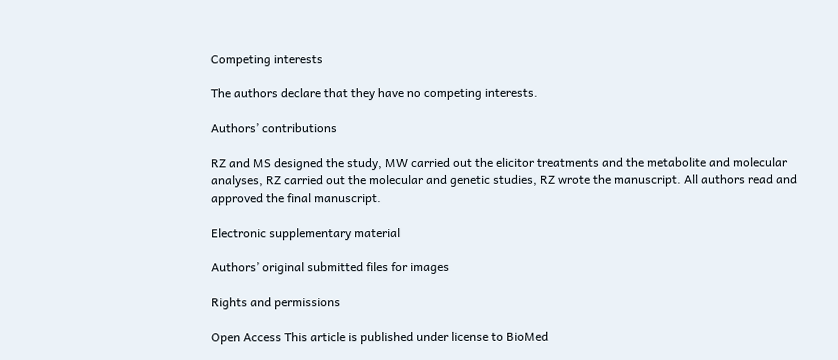Competing interests

The authors declare that they have no competing interests.

Authors’ contributions

RZ and MS designed the study, MW carried out the elicitor treatments and the metabolite and molecular analyses, RZ carried out the molecular and genetic studies, RZ wrote the manuscript. All authors read and approved the final manuscript.

Electronic supplementary material

Authors’ original submitted files for images

Rights and permissions

Open Access This article is published under license to BioMed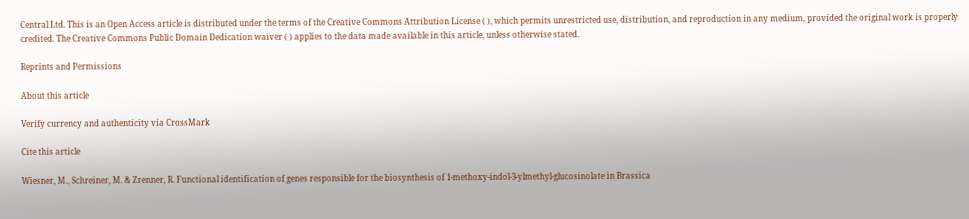Central Ltd. This is an Open Access article is distributed under the terms of the Creative Commons Attribution License ( ), which permits unrestricted use, distribution, and reproduction in any medium, provided the original work is properly credited. The Creative Commons Public Domain Dedication waiver ( ) applies to the data made available in this article, unless otherwise stated.

Reprints and Permissions

About this article

Verify currency and authenticity via CrossMark

Cite this article

Wiesner, M., Schreiner, M. & Zrenner, R. Functional identification of genes responsible for the biosynthesis of 1-methoxy-indol-3-ylmethyl-glucosinolate in Brassica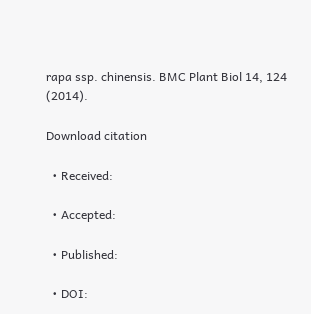rapa ssp. chinensis. BMC Plant Biol 14, 124 (2014).

Download citation

  • Received:

  • Accepted:

  • Published:

  • DOI: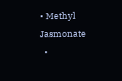• Methyl Jasmonate
  •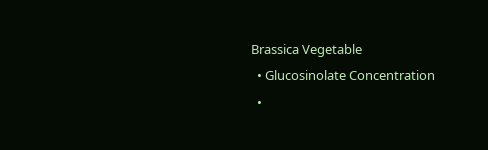Brassica Vegetable
  • Glucosinolate Concentration
  •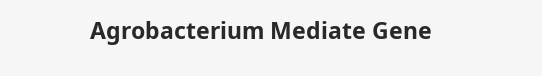Agrobacterium Mediate Gene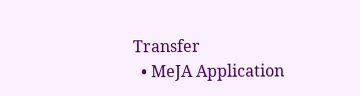Transfer
  • MeJA Application